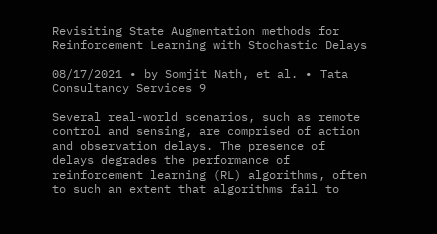Revisiting State Augmentation methods for Reinforcement Learning with Stochastic Delays

08/17/2021 ∙ by Somjit Nath, et al. ∙ Tata Consultancy Services 9

Several real-world scenarios, such as remote control and sensing, are comprised of action and observation delays. The presence of delays degrades the performance of reinforcement learning (RL) algorithms, often to such an extent that algorithms fail to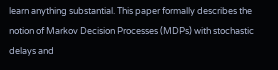learn anything substantial. This paper formally describes the notion of Markov Decision Processes (MDPs) with stochastic delays and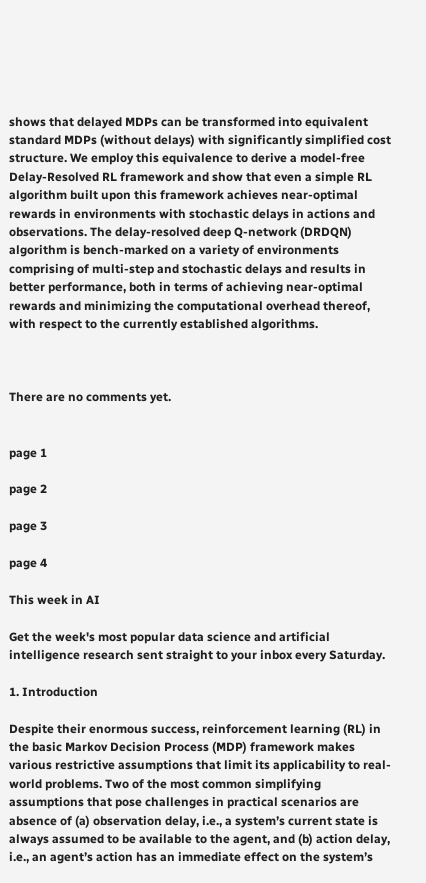shows that delayed MDPs can be transformed into equivalent standard MDPs (without delays) with significantly simplified cost structure. We employ this equivalence to derive a model-free Delay-Resolved RL framework and show that even a simple RL algorithm built upon this framework achieves near-optimal rewards in environments with stochastic delays in actions and observations. The delay-resolved deep Q-network (DRDQN) algorithm is bench-marked on a variety of environments comprising of multi-step and stochastic delays and results in better performance, both in terms of achieving near-optimal rewards and minimizing the computational overhead thereof, with respect to the currently established algorithms.



There are no comments yet.


page 1

page 2

page 3

page 4

This week in AI

Get the week's most popular data science and artificial intelligence research sent straight to your inbox every Saturday.

1. Introduction

Despite their enormous success, reinforcement learning (RL) in the basic Markov Decision Process (MDP) framework makes various restrictive assumptions that limit its applicability to real-world problems. Two of the most common simplifying assumptions that pose challenges in practical scenarios are absence of (a) observation delay, i.e., a system’s current state is always assumed to be available to the agent, and (b) action delay, i.e., an agent’s action has an immediate effect on the system’s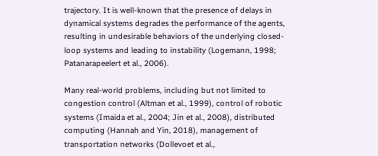trajectory. It is well-known that the presence of delays in dynamical systems degrades the performance of the agents, resulting in undesirable behaviors of the underlying closed-loop systems and leading to instability (Logemann, 1998; Patanarapeelert et al., 2006).

Many real-world problems, including but not limited to congestion control (Altman et al., 1999), control of robotic systems (Imaida et al., 2004; Jin et al., 2008), distributed computing (Hannah and Yin, 2018), management of transportation networks (Dollevoet et al.,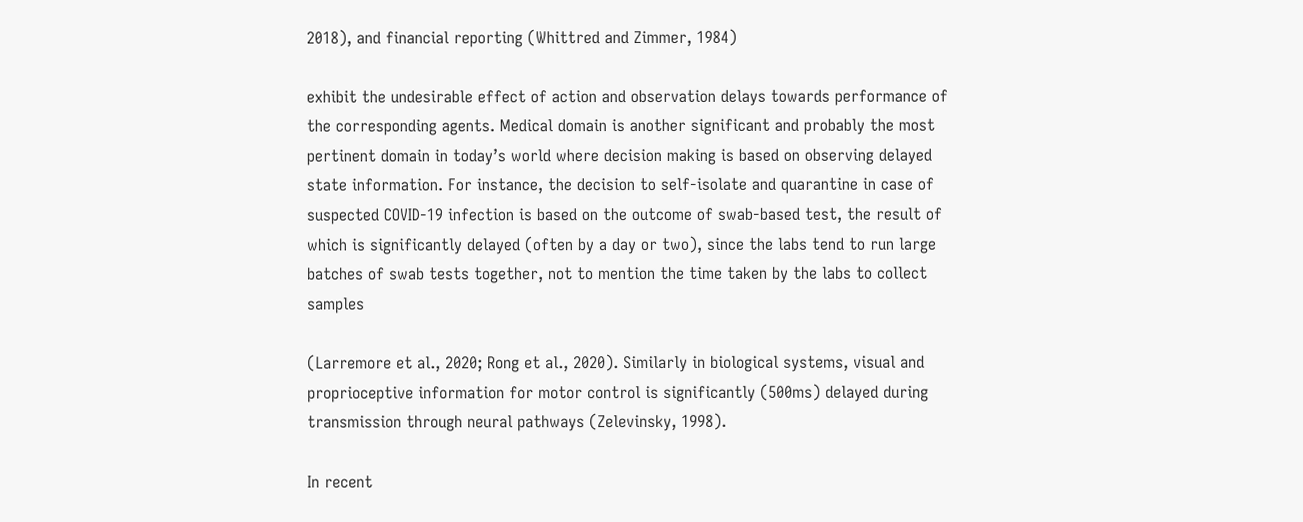2018), and financial reporting (Whittred and Zimmer, 1984)

exhibit the undesirable effect of action and observation delays towards performance of the corresponding agents. Medical domain is another significant and probably the most pertinent domain in today’s world where decision making is based on observing delayed state information. For instance, the decision to self-isolate and quarantine in case of suspected COVID-19 infection is based on the outcome of swab-based test, the result of which is significantly delayed (often by a day or two), since the labs tend to run large batches of swab tests together, not to mention the time taken by the labs to collect samples

(Larremore et al., 2020; Rong et al., 2020). Similarly in biological systems, visual and proprioceptive information for motor control is significantly (500ms) delayed during transmission through neural pathways (Zelevinsky, 1998).

In recent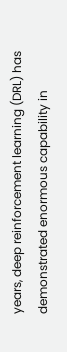years, deep reinforcement learning (DRL) has demonstrated enormous capability in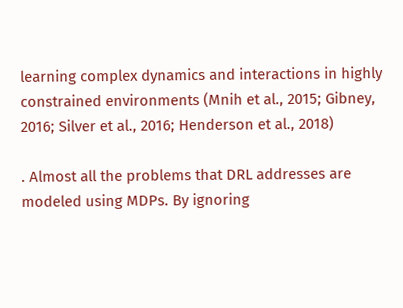learning complex dynamics and interactions in highly constrained environments (Mnih et al., 2015; Gibney, 2016; Silver et al., 2016; Henderson et al., 2018)

. Almost all the problems that DRL addresses are modeled using MDPs. By ignoring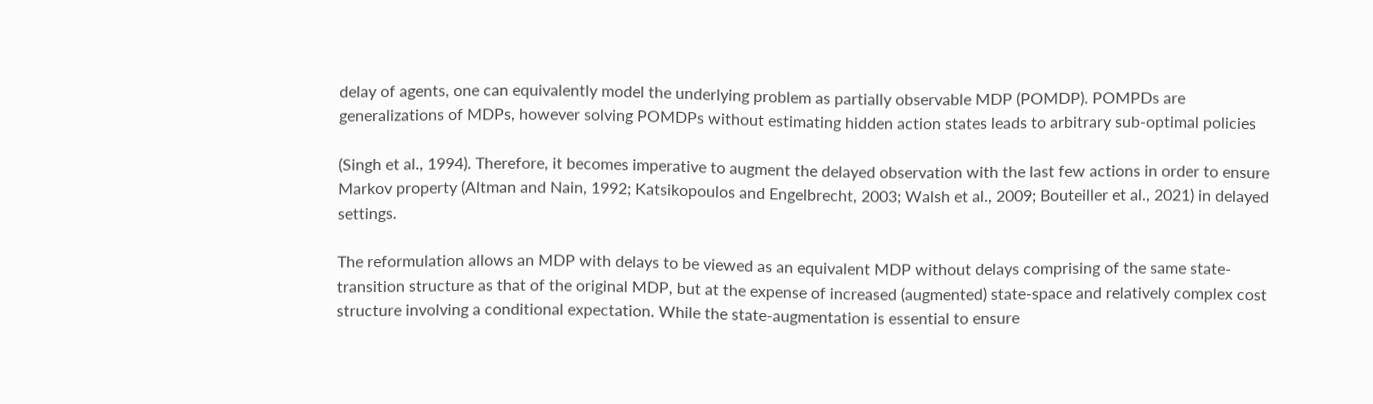delay of agents, one can equivalently model the underlying problem as partially observable MDP (POMDP). POMPDs are generalizations of MDPs, however solving POMDPs without estimating hidden action states leads to arbitrary sub-optimal policies

(Singh et al., 1994). Therefore, it becomes imperative to augment the delayed observation with the last few actions in order to ensure Markov property (Altman and Nain, 1992; Katsikopoulos and Engelbrecht, 2003; Walsh et al., 2009; Bouteiller et al., 2021) in delayed settings.

The reformulation allows an MDP with delays to be viewed as an equivalent MDP without delays comprising of the same state-transition structure as that of the original MDP, but at the expense of increased (augmented) state-space and relatively complex cost structure involving a conditional expectation. While the state-augmentation is essential to ensure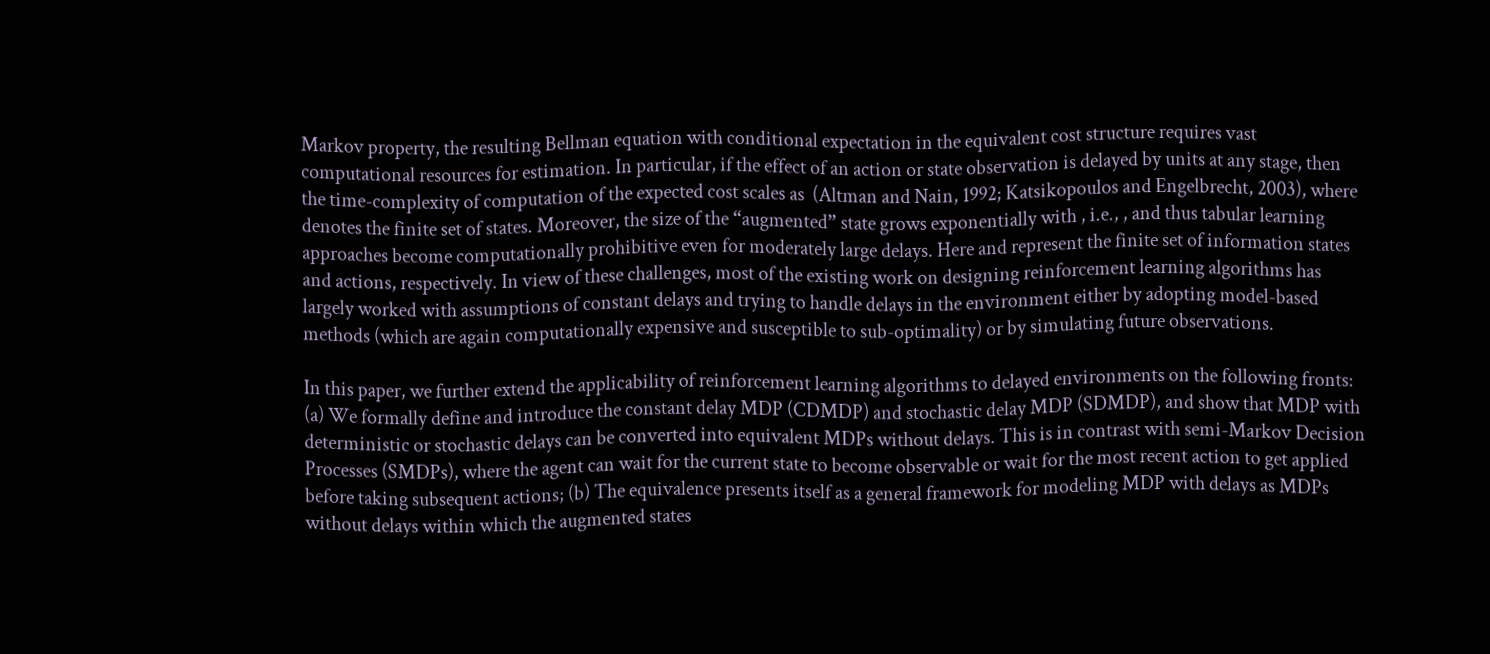Markov property, the resulting Bellman equation with conditional expectation in the equivalent cost structure requires vast computational resources for estimation. In particular, if the effect of an action or state observation is delayed by units at any stage, then the time-complexity of computation of the expected cost scales as  (Altman and Nain, 1992; Katsikopoulos and Engelbrecht, 2003), where denotes the finite set of states. Moreover, the size of the “augmented” state grows exponentially with , i.e., , and thus tabular learning approaches become computationally prohibitive even for moderately large delays. Here and represent the finite set of information states and actions, respectively. In view of these challenges, most of the existing work on designing reinforcement learning algorithms has largely worked with assumptions of constant delays and trying to handle delays in the environment either by adopting model-based methods (which are again computationally expensive and susceptible to sub-optimality) or by simulating future observations.

In this paper, we further extend the applicability of reinforcement learning algorithms to delayed environments on the following fronts: (a) We formally define and introduce the constant delay MDP (CDMDP) and stochastic delay MDP (SDMDP), and show that MDP with deterministic or stochastic delays can be converted into equivalent MDPs without delays. This is in contrast with semi-Markov Decision Processes (SMDPs), where the agent can wait for the current state to become observable or wait for the most recent action to get applied before taking subsequent actions; (b) The equivalence presents itself as a general framework for modeling MDP with delays as MDPs without delays within which the augmented states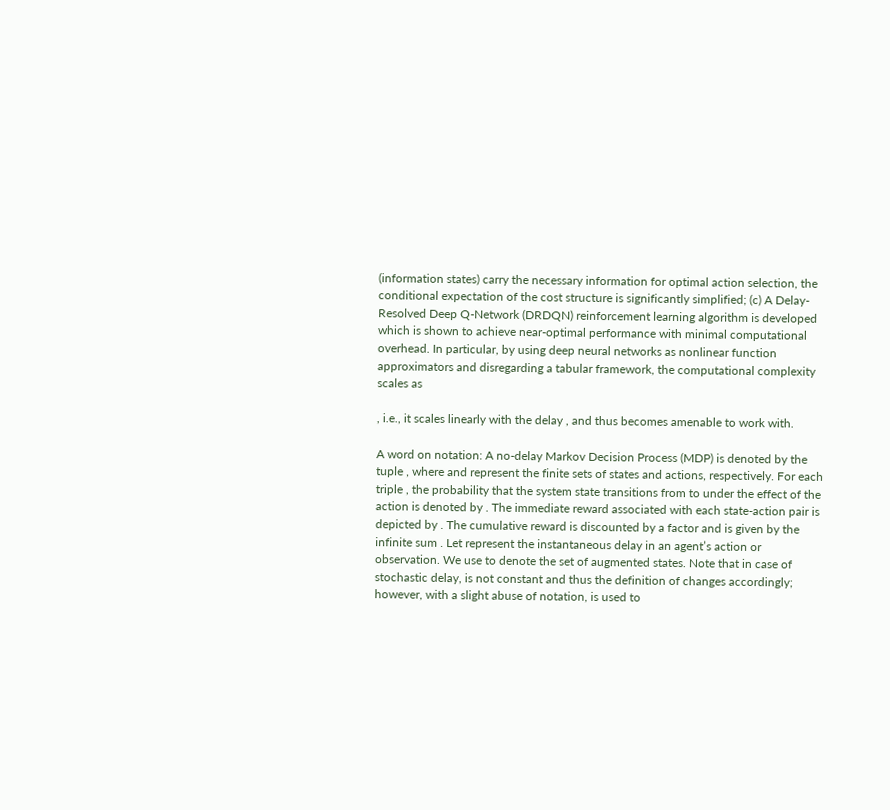(information states) carry the necessary information for optimal action selection, the conditional expectation of the cost structure is significantly simplified; (c) A Delay-Resolved Deep Q-Network (DRDQN) reinforcement learning algorithm is developed which is shown to achieve near-optimal performance with minimal computational overhead. In particular, by using deep neural networks as nonlinear function approximators and disregarding a tabular framework, the computational complexity scales as

, i.e., it scales linearly with the delay , and thus becomes amenable to work with.

A word on notation: A no-delay Markov Decision Process (MDP) is denoted by the tuple , where and represent the finite sets of states and actions, respectively. For each triple , the probability that the system state transitions from to under the effect of the action is denoted by . The immediate reward associated with each state-action pair is depicted by . The cumulative reward is discounted by a factor and is given by the infinite sum . Let represent the instantaneous delay in an agent’s action or observation. We use to denote the set of augmented states. Note that in case of stochastic delay, is not constant and thus the definition of changes accordingly; however, with a slight abuse of notation, is used to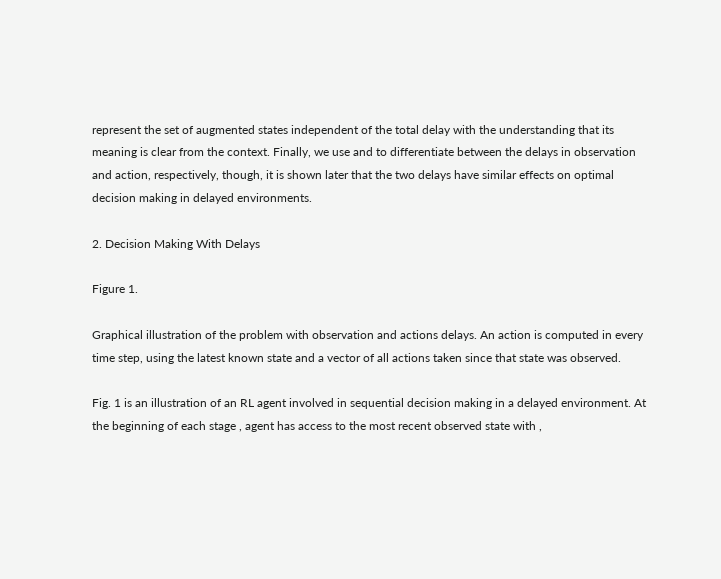represent the set of augmented states independent of the total delay with the understanding that its meaning is clear from the context. Finally, we use and to differentiate between the delays in observation and action, respectively, though, it is shown later that the two delays have similar effects on optimal decision making in delayed environments.

2. Decision Making With Delays

Figure 1.

Graphical illustration of the problem with observation and actions delays. An action is computed in every time step, using the latest known state and a vector of all actions taken since that state was observed.

Fig. 1 is an illustration of an RL agent involved in sequential decision making in a delayed environment. At the beginning of each stage , agent has access to the most recent observed state with ,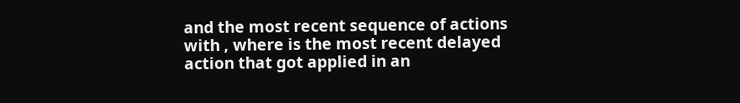and the most recent sequence of actions with , where is the most recent delayed action that got applied in an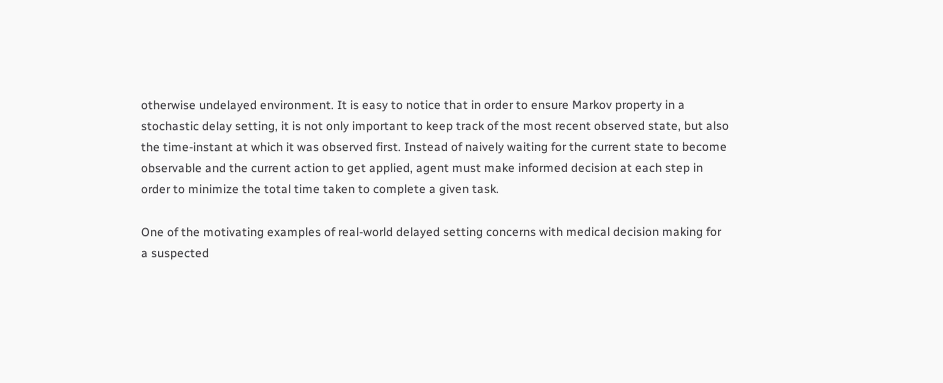otherwise undelayed environment. It is easy to notice that in order to ensure Markov property in a stochastic delay setting, it is not only important to keep track of the most recent observed state, but also the time-instant at which it was observed first. Instead of naively waiting for the current state to become observable and the current action to get applied, agent must make informed decision at each step in order to minimize the total time taken to complete a given task.

One of the motivating examples of real-world delayed setting concerns with medical decision making for a suspected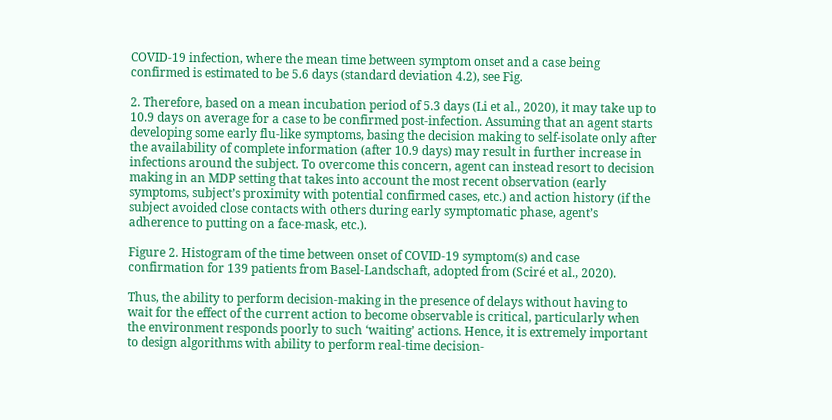COVID-19 infection, where the mean time between symptom onset and a case being confirmed is estimated to be 5.6 days (standard deviation 4.2), see Fig.

2. Therefore, based on a mean incubation period of 5.3 days (Li et al., 2020), it may take up to 10.9 days on average for a case to be confirmed post-infection. Assuming that an agent starts developing some early flu-like symptoms, basing the decision making to self-isolate only after the availability of complete information (after 10.9 days) may result in further increase in infections around the subject. To overcome this concern, agent can instead resort to decision making in an MDP setting that takes into account the most recent observation (early symptoms, subject’s proximity with potential confirmed cases, etc.) and action history (if the subject avoided close contacts with others during early symptomatic phase, agent’s adherence to putting on a face-mask, etc.).

Figure 2. Histogram of the time between onset of COVID-19 symptom(s) and case confirmation for 139 patients from Basel-Landschaft, adopted from (Sciré et al., 2020).

Thus, the ability to perform decision-making in the presence of delays without having to wait for the effect of the current action to become observable is critical, particularly when the environment responds poorly to such ‘waiting’ actions. Hence, it is extremely important to design algorithms with ability to perform real-time decision-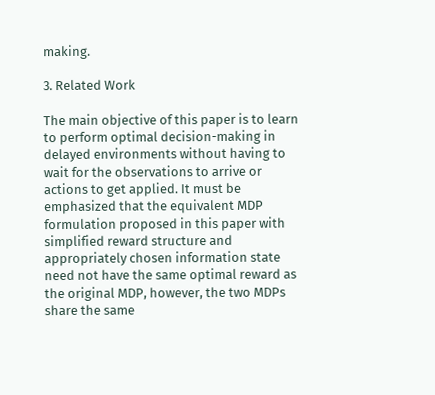making.

3. Related Work

The main objective of this paper is to learn to perform optimal decision-making in delayed environments without having to wait for the observations to arrive or actions to get applied. It must be emphasized that the equivalent MDP formulation proposed in this paper with simplified reward structure and appropriately chosen information state need not have the same optimal reward as the original MDP, however, the two MDPs share the same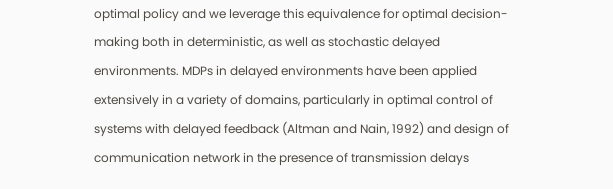optimal policy and we leverage this equivalence for optimal decision-making both in deterministic, as well as stochastic delayed environments. MDPs in delayed environments have been applied extensively in a variety of domains, particularly in optimal control of systems with delayed feedback (Altman and Nain, 1992) and design of communication network in the presence of transmission delays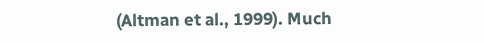(Altman et al., 1999). Much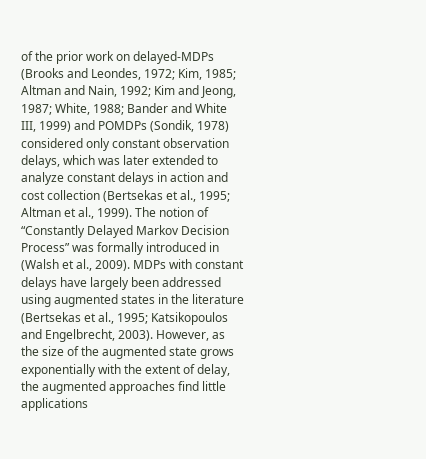of the prior work on delayed-MDPs (Brooks and Leondes, 1972; Kim, 1985; Altman and Nain, 1992; Kim and Jeong, 1987; White, 1988; Bander and White III, 1999) and POMDPs (Sondik, 1978) considered only constant observation delays, which was later extended to analyze constant delays in action and cost collection (Bertsekas et al., 1995; Altman et al., 1999). The notion of “Constantly Delayed Markov Decision Process” was formally introduced in  (Walsh et al., 2009). MDPs with constant delays have largely been addressed using augmented states in the literature (Bertsekas et al., 1995; Katsikopoulos and Engelbrecht, 2003). However, as the size of the augmented state grows exponentially with the extent of delay, the augmented approaches find little applications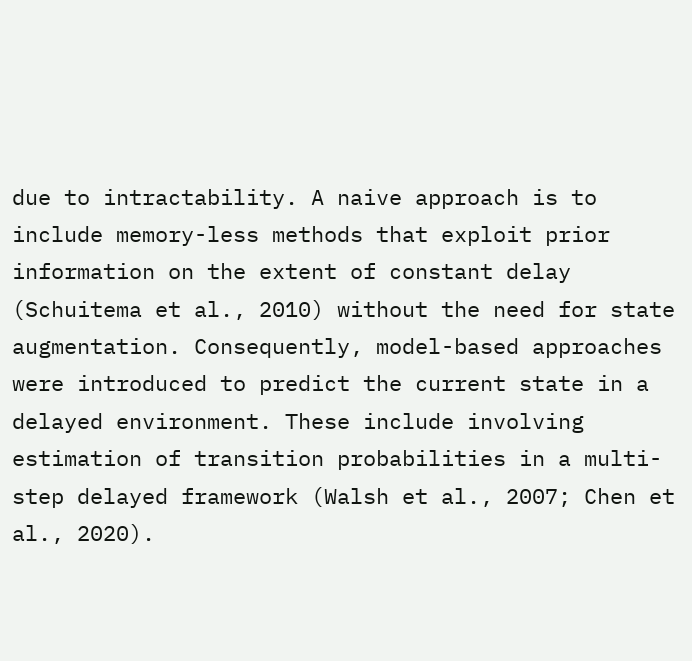due to intractability. A naive approach is to include memory-less methods that exploit prior information on the extent of constant delay (Schuitema et al., 2010) without the need for state augmentation. Consequently, model-based approaches were introduced to predict the current state in a delayed environment. These include involving estimation of transition probabilities in a multi-step delayed framework (Walsh et al., 2007; Chen et al., 2020).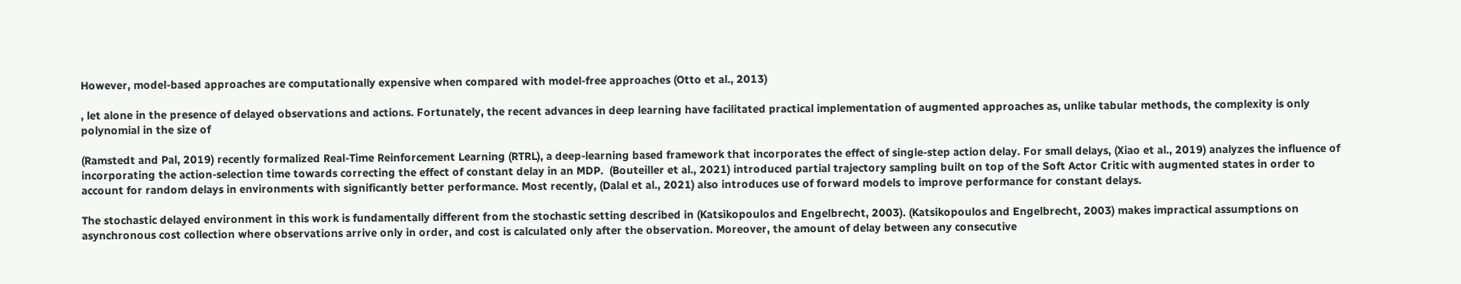However, model-based approaches are computationally expensive when compared with model-free approaches (Otto et al., 2013)

, let alone in the presence of delayed observations and actions. Fortunately, the recent advances in deep learning have facilitated practical implementation of augmented approaches as, unlike tabular methods, the complexity is only polynomial in the size of

(Ramstedt and Pal, 2019) recently formalized Real-Time Reinforcement Learning (RTRL), a deep-learning based framework that incorporates the effect of single-step action delay. For small delays, (Xiao et al., 2019) analyzes the influence of incorporating the action-selection time towards correcting the effect of constant delay in an MDP.  (Bouteiller et al., 2021) introduced partial trajectory sampling built on top of the Soft Actor Critic with augmented states in order to account for random delays in environments with significantly better performance. Most recently, (Dalal et al., 2021) also introduces use of forward models to improve performance for constant delays.

The stochastic delayed environment in this work is fundamentally different from the stochastic setting described in (Katsikopoulos and Engelbrecht, 2003). (Katsikopoulos and Engelbrecht, 2003) makes impractical assumptions on asynchronous cost collection where observations arrive only in order, and cost is calculated only after the observation. Moreover, the amount of delay between any consecutive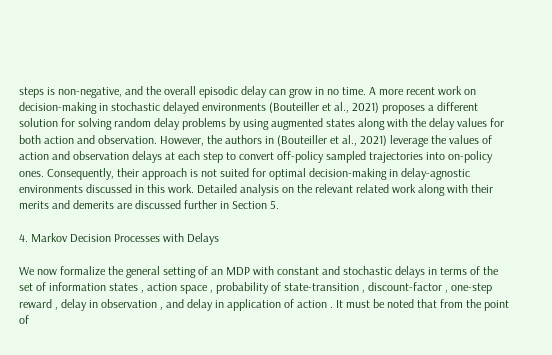steps is non-negative, and the overall episodic delay can grow in no time. A more recent work on decision-making in stochastic delayed environments (Bouteiller et al., 2021) proposes a different solution for solving random delay problems by using augmented states along with the delay values for both action and observation. However, the authors in (Bouteiller et al., 2021) leverage the values of action and observation delays at each step to convert off-policy sampled trajectories into on-policy ones. Consequently, their approach is not suited for optimal decision-making in delay-agnostic environments discussed in this work. Detailed analysis on the relevant related work along with their merits and demerits are discussed further in Section 5.

4. Markov Decision Processes with Delays

We now formalize the general setting of an MDP with constant and stochastic delays in terms of the set of information states , action space , probability of state-transition , discount-factor , one-step reward , delay in observation , and delay in application of action . It must be noted that from the point of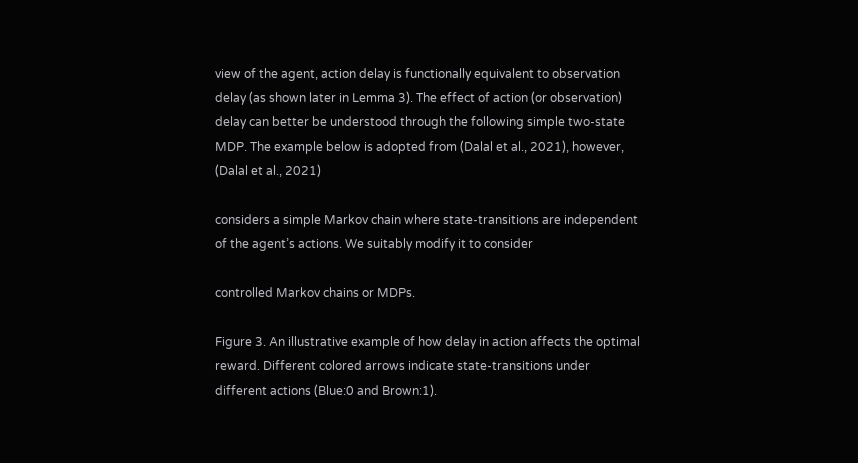view of the agent, action delay is functionally equivalent to observation delay (as shown later in Lemma 3). The effect of action (or observation) delay can better be understood through the following simple two-state MDP. The example below is adopted from (Dalal et al., 2021), however, (Dalal et al., 2021)

considers a simple Markov chain where state-transitions are independent of the agent’s actions. We suitably modify it to consider

controlled Markov chains or MDPs.

Figure 3. An illustrative example of how delay in action affects the optimal reward. Different colored arrows indicate state-transitions under different actions (Blue:0 and Brown:1).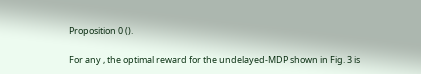Proposition 0 ().

For any , the optimal reward for the undelayed-MDP shown in Fig. 3 is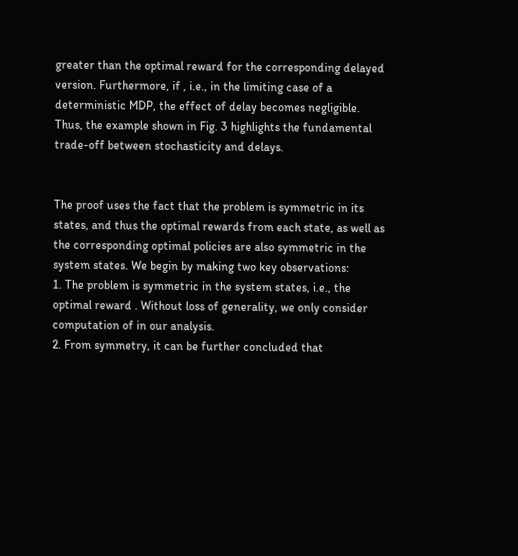greater than the optimal reward for the corresponding delayed version. Furthermore, if , i.e., in the limiting case of a deterministic MDP, the effect of delay becomes negligible. Thus, the example shown in Fig. 3 highlights the fundamental trade-off between stochasticity and delays.


The proof uses the fact that the problem is symmetric in its states, and thus the optimal rewards from each state, as well as the corresponding optimal policies are also symmetric in the system states. We begin by making two key observations:
1. The problem is symmetric in the system states, i.e., the optimal reward . Without loss of generality, we only consider computation of in our analysis.
2. From symmetry, it can be further concluded that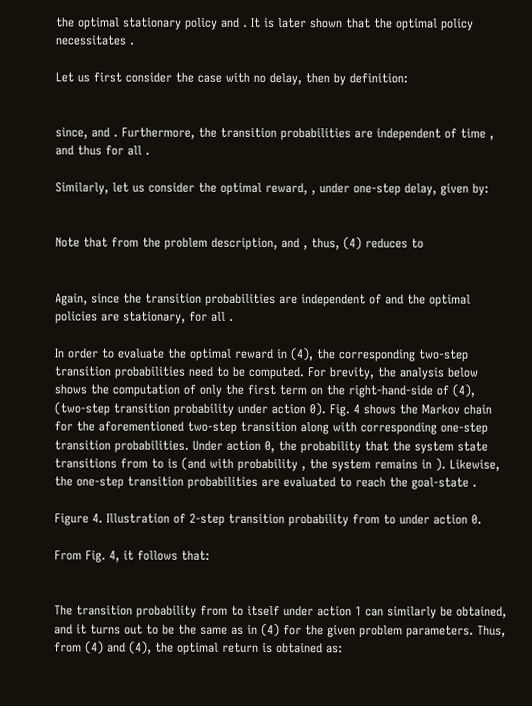the optimal stationary policy and . It is later shown that the optimal policy necessitates .

Let us first consider the case with no delay, then by definition:


since, and . Furthermore, the transition probabilities are independent of time , and thus for all .

Similarly, let us consider the optimal reward, , under one-step delay, given by:


Note that from the problem description, and , thus, (4) reduces to


Again, since the transition probabilities are independent of and the optimal policies are stationary, for all .

In order to evaluate the optimal reward in (4), the corresponding two-step transition probabilities need to be computed. For brevity, the analysis below shows the computation of only the first term on the right-hand-side of (4), (two-step transition probability under action 0). Fig. 4 shows the Markov chain for the aforementioned two-step transition along with corresponding one-step transition probabilities. Under action 0, the probability that the system state transitions from to is (and with probability , the system remains in ). Likewise, the one-step transition probabilities are evaluated to reach the goal-state .

Figure 4. Illustration of 2-step transition probability from to under action 0.

From Fig. 4, it follows that:


The transition probability from to itself under action 1 can similarly be obtained, and it turns out to be the same as in (4) for the given problem parameters. Thus, from (4) and (4), the optimal return is obtained as: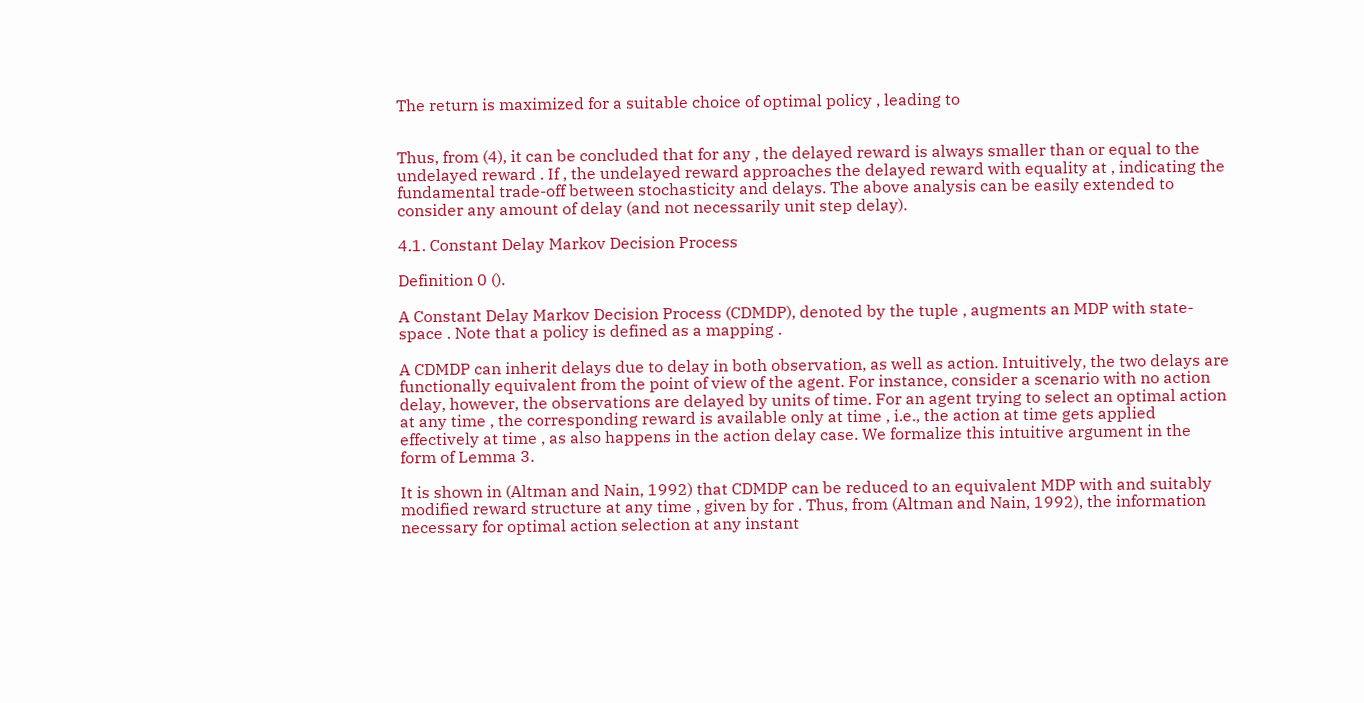The return is maximized for a suitable choice of optimal policy , leading to


Thus, from (4), it can be concluded that for any , the delayed reward is always smaller than or equal to the undelayed reward . If , the undelayed reward approaches the delayed reward with equality at , indicating the fundamental trade-off between stochasticity and delays. The above analysis can be easily extended to consider any amount of delay (and not necessarily unit step delay).

4.1. Constant Delay Markov Decision Process

Definition 0 ().

A Constant Delay Markov Decision Process (CDMDP), denoted by the tuple , augments an MDP with state-space . Note that a policy is defined as a mapping .

A CDMDP can inherit delays due to delay in both observation, as well as action. Intuitively, the two delays are functionally equivalent from the point of view of the agent. For instance, consider a scenario with no action delay, however, the observations are delayed by units of time. For an agent trying to select an optimal action at any time , the corresponding reward is available only at time , i.e., the action at time gets applied effectively at time , as also happens in the action delay case. We formalize this intuitive argument in the form of Lemma 3.

It is shown in (Altman and Nain, 1992) that CDMDP can be reduced to an equivalent MDP with and suitably modified reward structure at any time , given by for . Thus, from (Altman and Nain, 1992), the information necessary for optimal action selection at any instant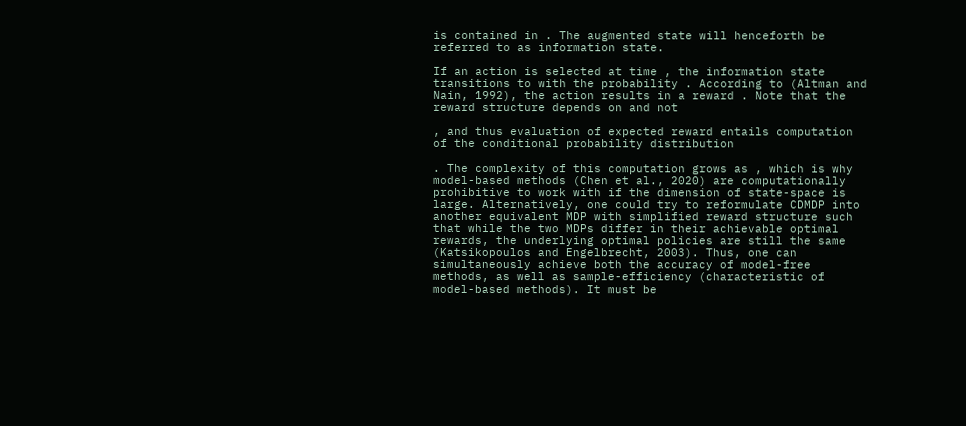is contained in . The augmented state will henceforth be referred to as information state.

If an action is selected at time , the information state transitions to with the probability . According to (Altman and Nain, 1992), the action results in a reward . Note that the reward structure depends on and not

, and thus evaluation of expected reward entails computation of the conditional probability distribution

. The complexity of this computation grows as , which is why model-based methods (Chen et al., 2020) are computationally prohibitive to work with if the dimension of state-space is large. Alternatively, one could try to reformulate CDMDP into another equivalent MDP with simplified reward structure such that while the two MDPs differ in their achievable optimal rewards, the underlying optimal policies are still the same (Katsikopoulos and Engelbrecht, 2003). Thus, one can simultaneously achieve both the accuracy of model-free methods, as well as sample-efficiency (characteristic of model-based methods). It must be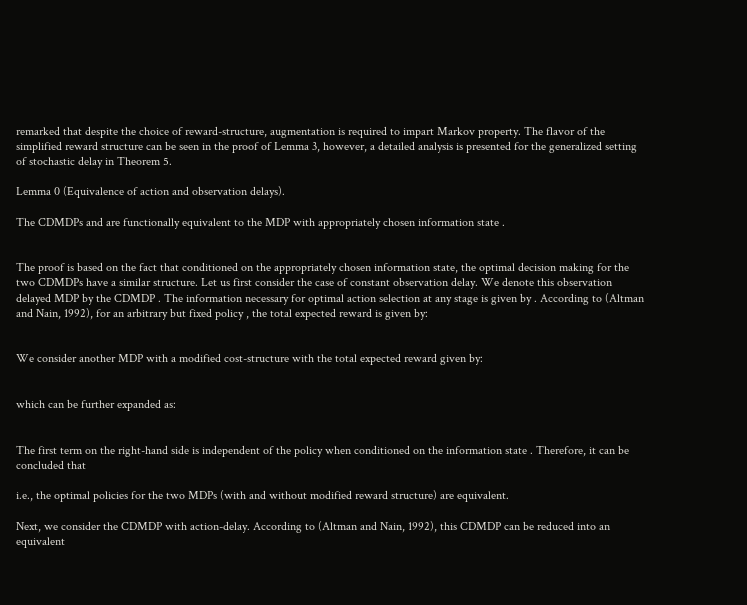remarked that despite the choice of reward-structure, augmentation is required to impart Markov property. The flavor of the simplified reward structure can be seen in the proof of Lemma 3, however, a detailed analysis is presented for the generalized setting of stochastic delay in Theorem 5.

Lemma 0 (Equivalence of action and observation delays).

The CDMDPs and are functionally equivalent to the MDP with appropriately chosen information state .


The proof is based on the fact that conditioned on the appropriately chosen information state, the optimal decision making for the two CDMDPs have a similar structure. Let us first consider the case of constant observation delay. We denote this observation delayed MDP by the CDMDP . The information necessary for optimal action selection at any stage is given by . According to (Altman and Nain, 1992), for an arbitrary but fixed policy , the total expected reward is given by:


We consider another MDP with a modified cost-structure with the total expected reward given by:


which can be further expanded as:


The first term on the right-hand side is independent of the policy when conditioned on the information state . Therefore, it can be concluded that

i.e., the optimal policies for the two MDPs (with and without modified reward structure) are equivalent.

Next, we consider the CDMDP with action-delay. According to (Altman and Nain, 1992), this CDMDP can be reduced into an equivalent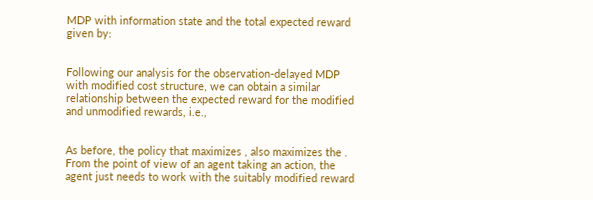MDP with information state and the total expected reward given by:


Following our analysis for the observation-delayed MDP with modified cost structure, we can obtain a similar relationship between the expected reward for the modified and unmodified rewards, i.e.,


As before, the policy that maximizes , also maximizes the . From the point of view of an agent taking an action, the agent just needs to work with the suitably modified reward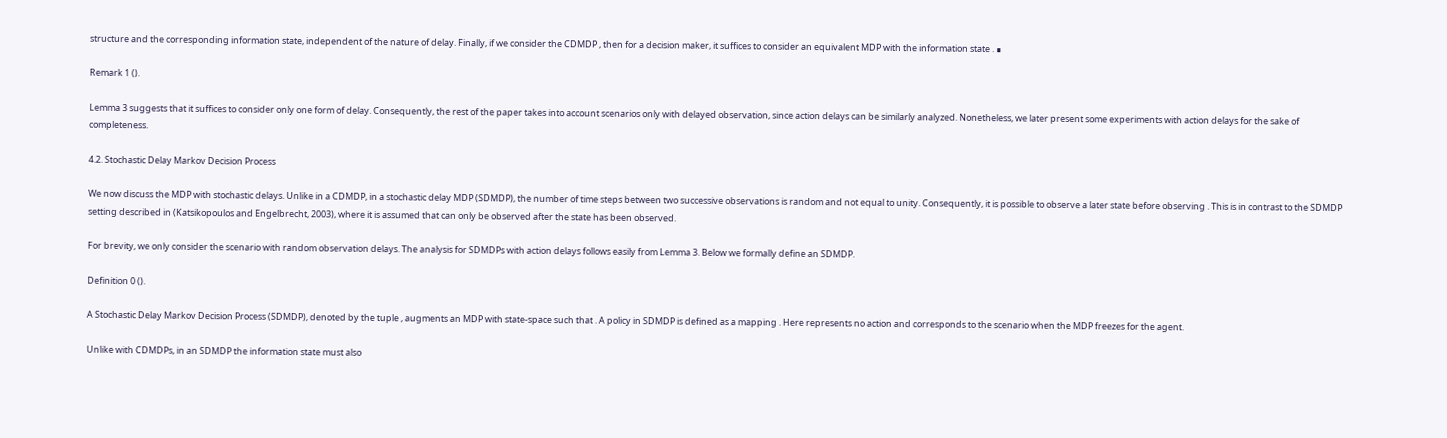structure and the corresponding information state, independent of the nature of delay. Finally, if we consider the CDMDP , then for a decision maker, it suffices to consider an equivalent MDP with the information state . ∎

Remark 1 ().

Lemma 3 suggests that it suffices to consider only one form of delay. Consequently, the rest of the paper takes into account scenarios only with delayed observation, since action delays can be similarly analyzed. Nonetheless, we later present some experiments with action delays for the sake of completeness.

4.2. Stochastic Delay Markov Decision Process

We now discuss the MDP with stochastic delays. Unlike in a CDMDP, in a stochastic delay MDP (SDMDP), the number of time steps between two successive observations is random and not equal to unity. Consequently, it is possible to observe a later state before observing . This is in contrast to the SDMDP setting described in (Katsikopoulos and Engelbrecht, 2003), where it is assumed that can only be observed after the state has been observed.

For brevity, we only consider the scenario with random observation delays. The analysis for SDMDPs with action delays follows easily from Lemma 3. Below we formally define an SDMDP.

Definition 0 ().

A Stochastic Delay Markov Decision Process (SDMDP), denoted by the tuple , augments an MDP with state-space such that . A policy in SDMDP is defined as a mapping . Here represents no action and corresponds to the scenario when the MDP freezes for the agent.

Unlike with CDMDPs, in an SDMDP the information state must also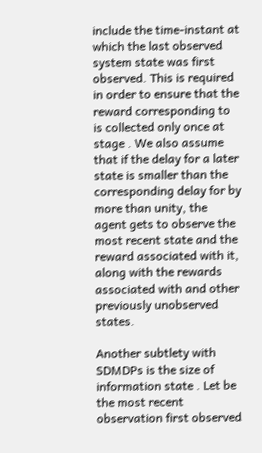include the time-instant at which the last observed system state was first observed. This is required in order to ensure that the reward corresponding to is collected only once at stage . We also assume that if the delay for a later state is smaller than the corresponding delay for by more than unity, the agent gets to observe the most recent state and the reward associated with it, along with the rewards associated with and other previously unobserved states.

Another subtlety with SDMDPs is the size of information state . Let be the most recent observation first observed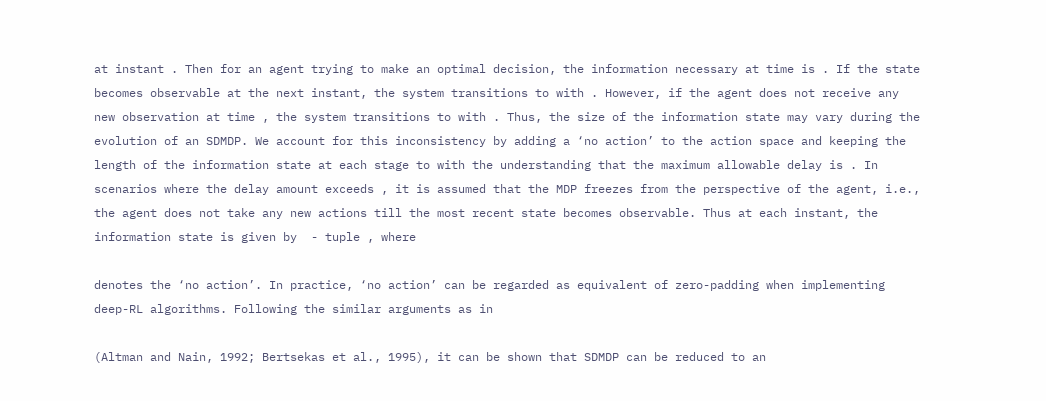at instant . Then for an agent trying to make an optimal decision, the information necessary at time is . If the state becomes observable at the next instant, the system transitions to with . However, if the agent does not receive any new observation at time , the system transitions to with . Thus, the size of the information state may vary during the evolution of an SDMDP. We account for this inconsistency by adding a ‘no action’ to the action space and keeping the length of the information state at each stage to with the understanding that the maximum allowable delay is . In scenarios where the delay amount exceeds , it is assumed that the MDP freezes from the perspective of the agent, i.e., the agent does not take any new actions till the most recent state becomes observable. Thus at each instant, the information state is given by  - tuple , where

denotes the ‘no action’. In practice, ‘no action’ can be regarded as equivalent of zero-padding when implementing deep-RL algorithms. Following the similar arguments as in

(Altman and Nain, 1992; Bertsekas et al., 1995), it can be shown that SDMDP can be reduced to an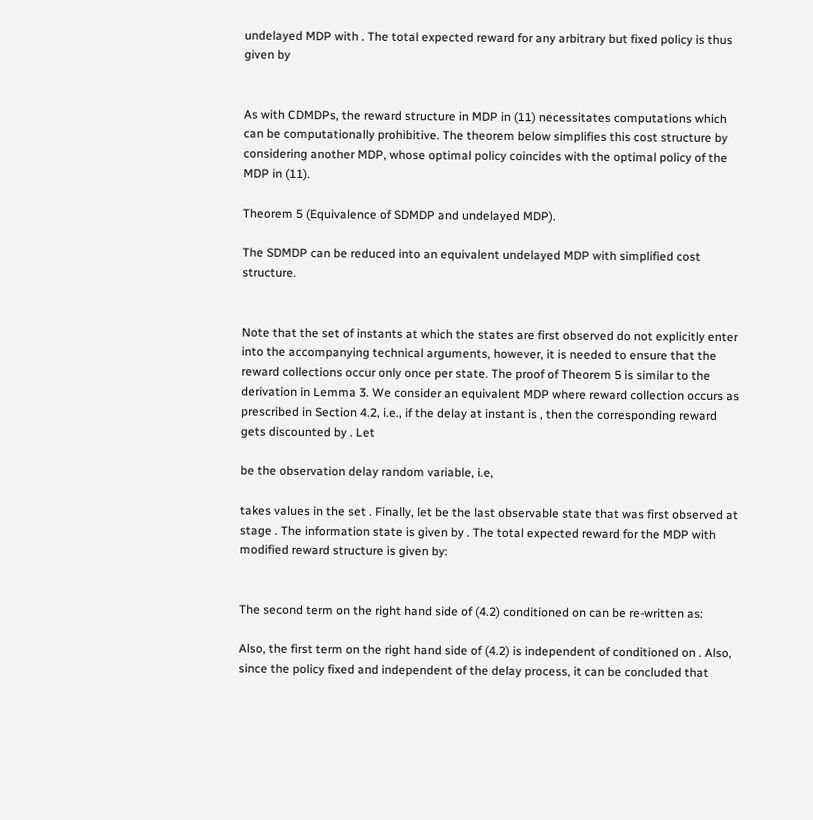undelayed MDP with . The total expected reward for any arbitrary but fixed policy is thus given by


As with CDMDPs, the reward structure in MDP in (11) necessitates computations which can be computationally prohibitive. The theorem below simplifies this cost structure by considering another MDP, whose optimal policy coincides with the optimal policy of the MDP in (11).

Theorem 5 (Equivalence of SDMDP and undelayed MDP).

The SDMDP can be reduced into an equivalent undelayed MDP with simplified cost structure.


Note that the set of instants at which the states are first observed do not explicitly enter into the accompanying technical arguments, however, it is needed to ensure that the reward collections occur only once per state. The proof of Theorem 5 is similar to the derivation in Lemma 3. We consider an equivalent MDP where reward collection occurs as prescribed in Section 4.2, i.e., if the delay at instant is , then the corresponding reward gets discounted by . Let

be the observation delay random variable, i.e,

takes values in the set . Finally, let be the last observable state that was first observed at stage . The information state is given by . The total expected reward for the MDP with modified reward structure is given by:


The second term on the right hand side of (4.2) conditioned on can be re-written as:

Also, the first term on the right hand side of (4.2) is independent of conditioned on . Also, since the policy fixed and independent of the delay process, it can be concluded that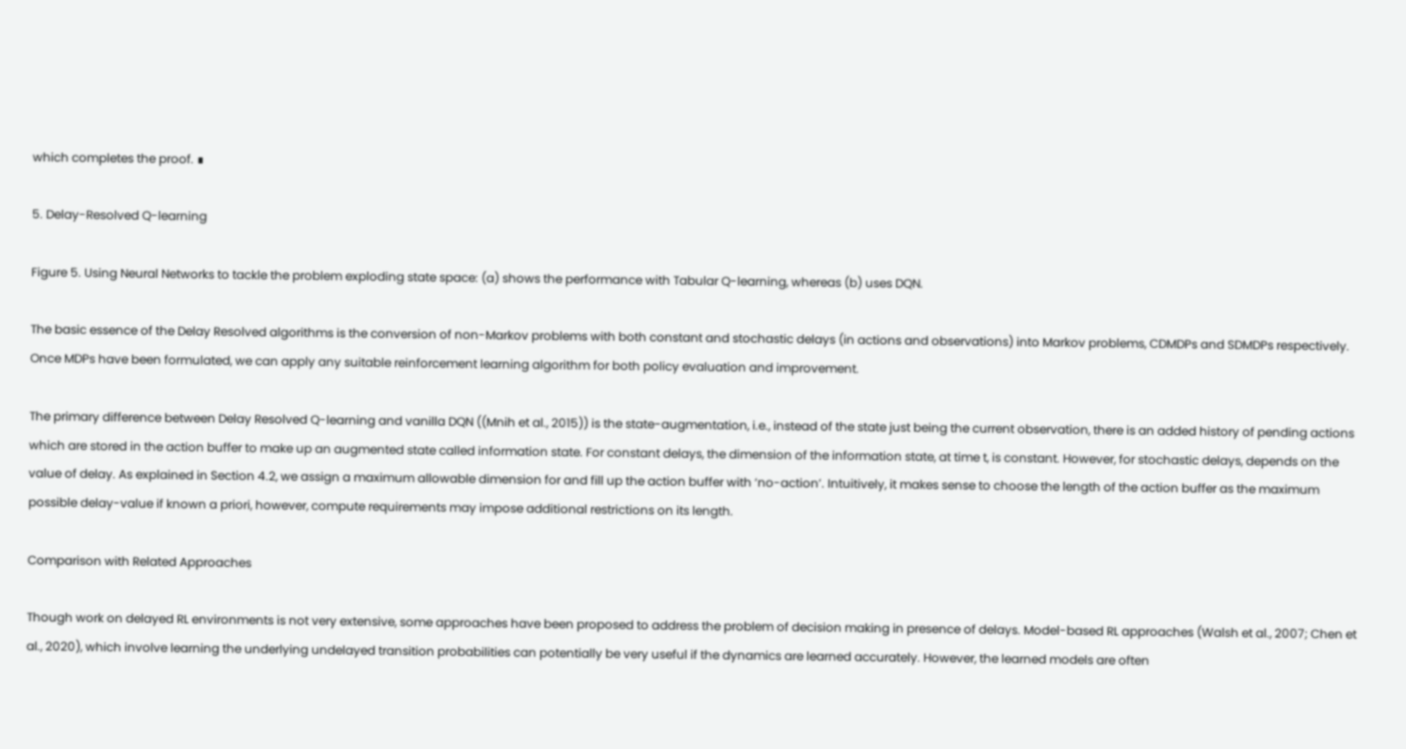which completes the proof. ∎

5. Delay-Resolved Q-learning

Figure 5. Using Neural Networks to tackle the problem exploding state space: (a) shows the performance with Tabular Q-learning, whereas (b) uses DQN.

The basic essence of the Delay Resolved algorithms is the conversion of non-Markov problems with both constant and stochastic delays (in actions and observations) into Markov problems, CDMDPs and SDMDPs respectively. Once MDPs have been formulated, we can apply any suitable reinforcement learning algorithm for both policy evaluation and improvement.

The primary difference between Delay Resolved Q-learning and vanilla DQN ((Mnih et al., 2015)) is the state-augmentation, i.e., instead of the state just being the current observation, there is an added history of pending actions which are stored in the action buffer to make up an augmented state called information state. For constant delays, the dimension of the information state, at time t, is constant. However, for stochastic delays, depends on the value of delay. As explained in Section 4.2, we assign a maximum allowable dimension for and fill up the action buffer with ‘no-action’. Intuitively, it makes sense to choose the length of the action buffer as the maximum possible delay-value if known a priori, however, compute requirements may impose additional restrictions on its length.

Comparison with Related Approaches

Though work on delayed RL environments is not very extensive, some approaches have been proposed to address the problem of decision making in presence of delays. Model-based RL approaches (Walsh et al., 2007; Chen et al., 2020), which involve learning the underlying undelayed transition probabilities can potentially be very useful if the dynamics are learned accurately. However, the learned models are often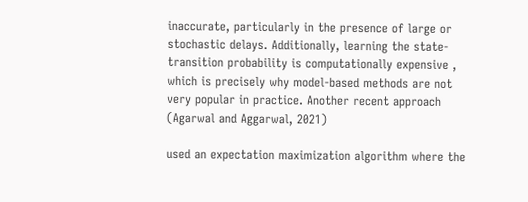inaccurate, particularly in the presence of large or stochastic delays. Additionally, learning the state-transition probability is computationally expensive , which is precisely why model-based methods are not very popular in practice. Another recent approach (Agarwal and Aggarwal, 2021)

used an expectation maximization algorithm where the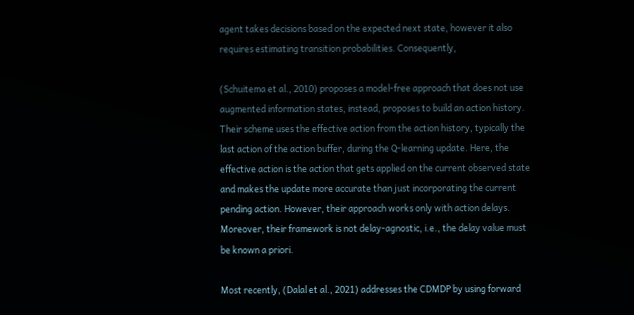agent takes decisions based on the expected next state, however it also requires estimating transition probabilities. Consequently,

(Schuitema et al., 2010) proposes a model-free approach that does not use augmented information states, instead, proposes to build an action history. Their scheme uses the effective action from the action history, typically the last action of the action buffer, during the Q-learning update. Here, the effective action is the action that gets applied on the current observed state and makes the update more accurate than just incorporating the current pending action. However, their approach works only with action delays. Moreover, their framework is not delay-agnostic, i.e., the delay value must be known a priori.

Most recently, (Dalal et al., 2021) addresses the CDMDP by using forward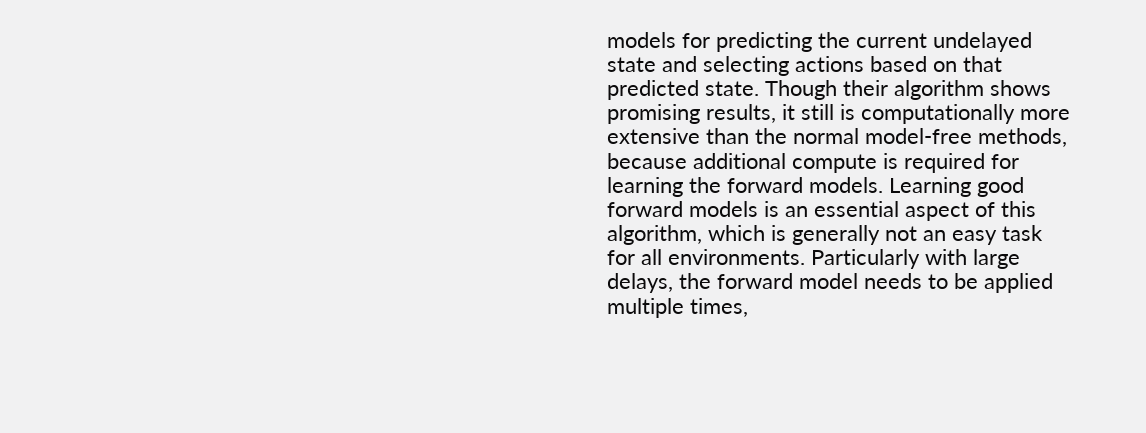models for predicting the current undelayed state and selecting actions based on that predicted state. Though their algorithm shows promising results, it still is computationally more extensive than the normal model-free methods, because additional compute is required for learning the forward models. Learning good forward models is an essential aspect of this algorithm, which is generally not an easy task for all environments. Particularly with large delays, the forward model needs to be applied multiple times,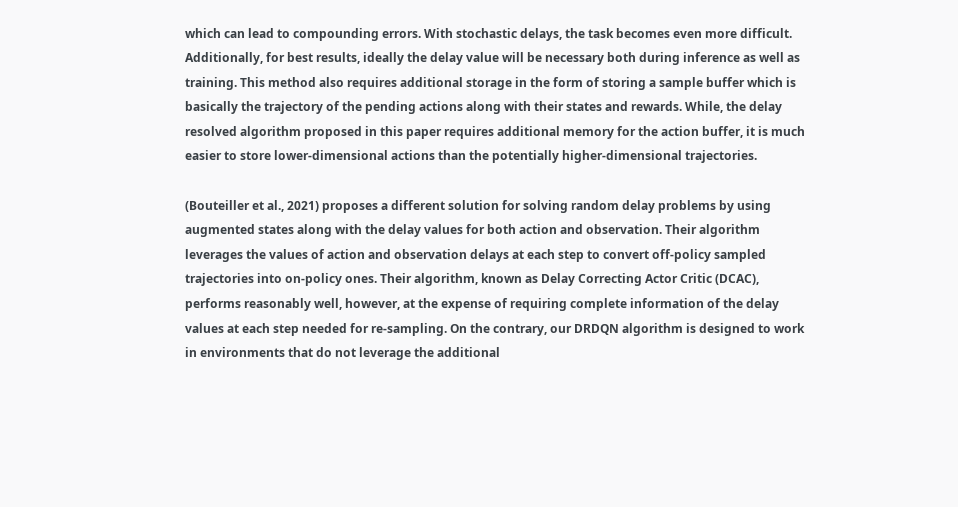which can lead to compounding errors. With stochastic delays, the task becomes even more difficult. Additionally, for best results, ideally the delay value will be necessary both during inference as well as training. This method also requires additional storage in the form of storing a sample buffer which is basically the trajectory of the pending actions along with their states and rewards. While, the delay resolved algorithm proposed in this paper requires additional memory for the action buffer, it is much easier to store lower-dimensional actions than the potentially higher-dimensional trajectories.

(Bouteiller et al., 2021) proposes a different solution for solving random delay problems by using augmented states along with the delay values for both action and observation. Their algorithm leverages the values of action and observation delays at each step to convert off-policy sampled trajectories into on-policy ones. Their algorithm, known as Delay Correcting Actor Critic (DCAC), performs reasonably well, however, at the expense of requiring complete information of the delay values at each step needed for re-sampling. On the contrary, our DRDQN algorithm is designed to work in environments that do not leverage the additional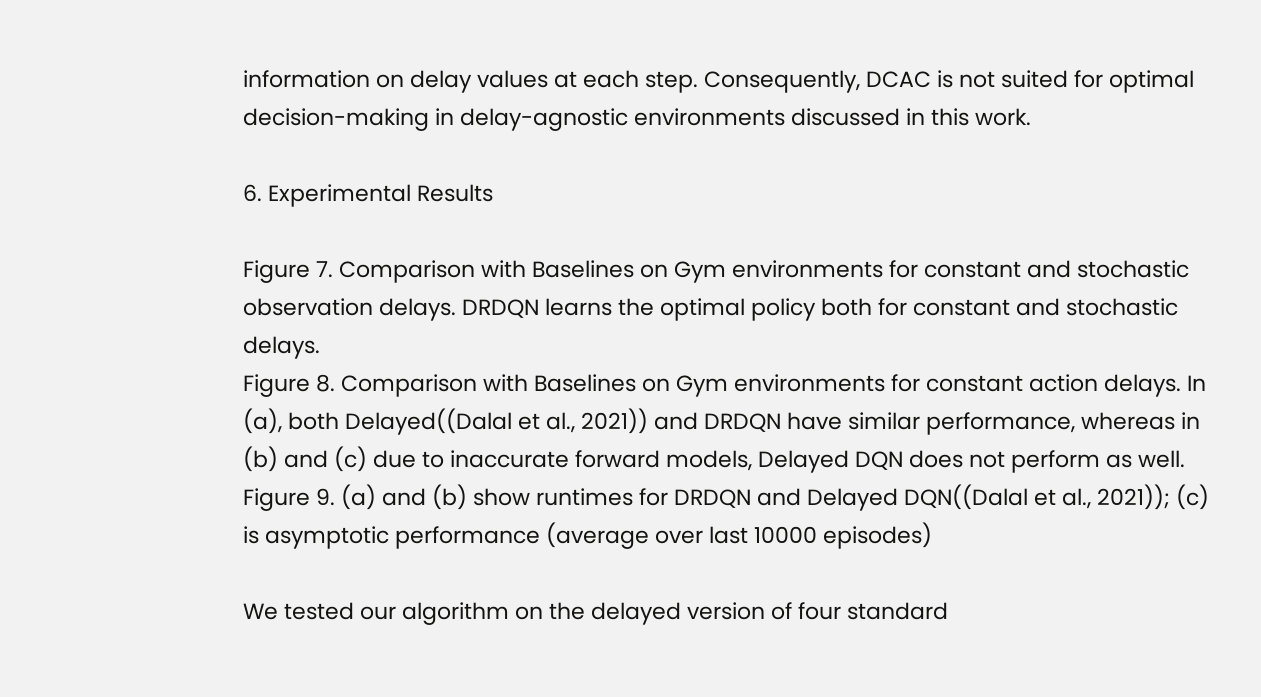information on delay values at each step. Consequently, DCAC is not suited for optimal decision-making in delay-agnostic environments discussed in this work.

6. Experimental Results

Figure 7. Comparison with Baselines on Gym environments for constant and stochastic observation delays. DRDQN learns the optimal policy both for constant and stochastic delays.
Figure 8. Comparison with Baselines on Gym environments for constant action delays. In (a), both Delayed((Dalal et al., 2021)) and DRDQN have similar performance, whereas in (b) and (c) due to inaccurate forward models, Delayed DQN does not perform as well.
Figure 9. (a) and (b) show runtimes for DRDQN and Delayed DQN((Dalal et al., 2021)); (c) is asymptotic performance (average over last 10000 episodes)

We tested our algorithm on the delayed version of four standard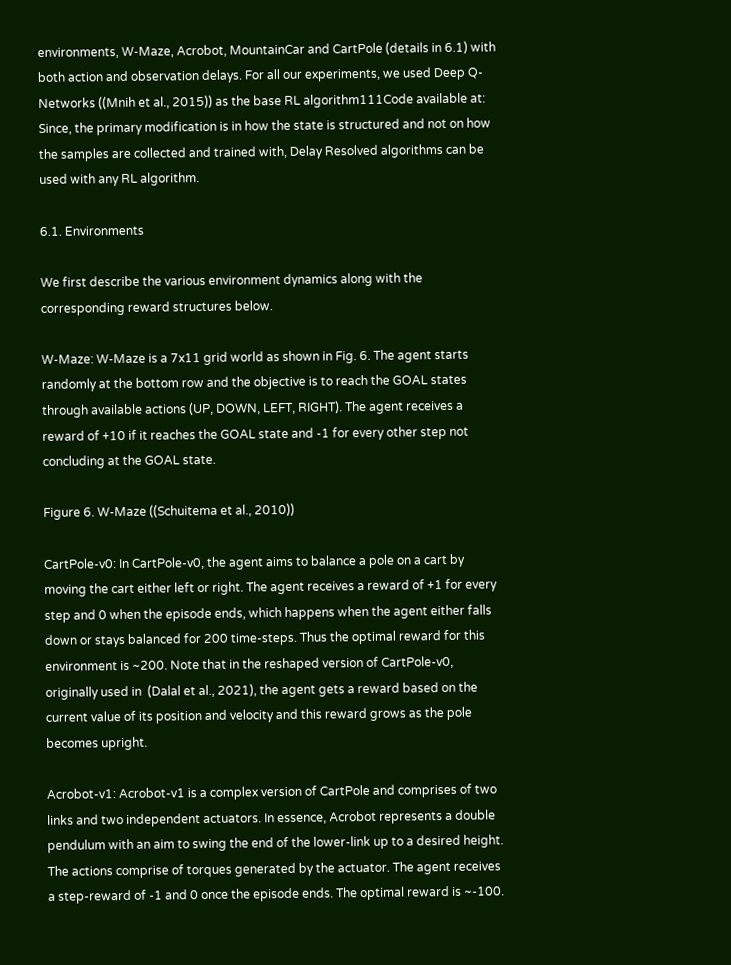environments, W-Maze, Acrobot, MountainCar and CartPole (details in 6.1) with both action and observation delays. For all our experiments, we used Deep Q-Networks ((Mnih et al., 2015)) as the base RL algorithm111Code available at: Since, the primary modification is in how the state is structured and not on how the samples are collected and trained with, Delay Resolved algorithms can be used with any RL algorithm.

6.1. Environments

We first describe the various environment dynamics along with the corresponding reward structures below.

W-Maze: W-Maze is a 7x11 grid world as shown in Fig. 6. The agent starts randomly at the bottom row and the objective is to reach the GOAL states through available actions (UP, DOWN, LEFT, RIGHT). The agent receives a reward of +10 if it reaches the GOAL state and -1 for every other step not concluding at the GOAL state.

Figure 6. W-Maze ((Schuitema et al., 2010))

CartPole-v0: In CartPole-v0, the agent aims to balance a pole on a cart by moving the cart either left or right. The agent receives a reward of +1 for every step and 0 when the episode ends, which happens when the agent either falls down or stays balanced for 200 time-steps. Thus the optimal reward for this environment is ~200. Note that in the reshaped version of CartPole-v0, originally used in  (Dalal et al., 2021), the agent gets a reward based on the current value of its position and velocity and this reward grows as the pole becomes upright.

Acrobot-v1: Acrobot-v1 is a complex version of CartPole and comprises of two links and two independent actuators. In essence, Acrobot represents a double pendulum with an aim to swing the end of the lower-link up to a desired height. The actions comprise of torques generated by the actuator. The agent receives a step-reward of -1 and 0 once the episode ends. The optimal reward is ~-100.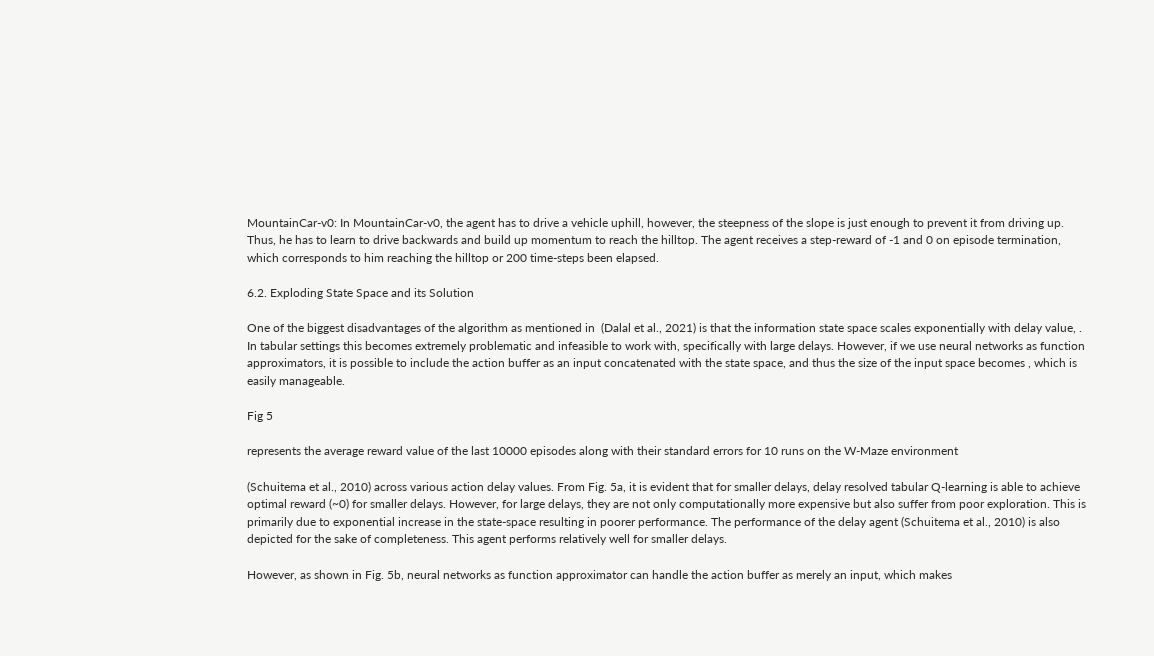MountainCar-v0: In MountainCar-v0, the agent has to drive a vehicle uphill, however, the steepness of the slope is just enough to prevent it from driving up. Thus, he has to learn to drive backwards and build up momentum to reach the hilltop. The agent receives a step-reward of -1 and 0 on episode termination, which corresponds to him reaching the hilltop or 200 time-steps been elapsed.

6.2. Exploding State Space and its Solution

One of the biggest disadvantages of the algorithm as mentioned in  (Dalal et al., 2021) is that the information state space scales exponentially with delay value, . In tabular settings this becomes extremely problematic and infeasible to work with, specifically with large delays. However, if we use neural networks as function approximators, it is possible to include the action buffer as an input concatenated with the state space, and thus the size of the input space becomes , which is easily manageable.

Fig 5

represents the average reward value of the last 10000 episodes along with their standard errors for 10 runs on the W-Maze environment

(Schuitema et al., 2010) across various action delay values. From Fig. 5a, it is evident that for smaller delays, delay resolved tabular Q-learning is able to achieve optimal reward (~0) for smaller delays. However, for large delays, they are not only computationally more expensive but also suffer from poor exploration. This is primarily due to exponential increase in the state-space resulting in poorer performance. The performance of the delay agent (Schuitema et al., 2010) is also depicted for the sake of completeness. This agent performs relatively well for smaller delays.

However, as shown in Fig. 5b, neural networks as function approximator can handle the action buffer as merely an input, which makes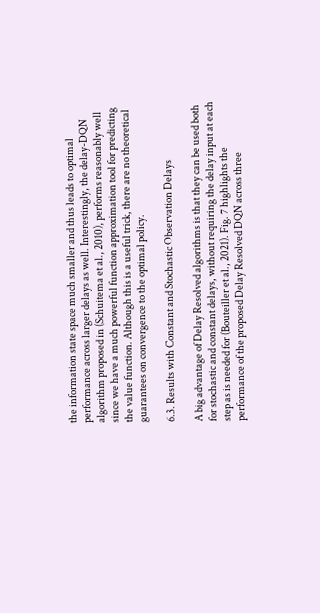the information state space much smaller and thus leads to optimal performance across larger delays as well. Interestingly, the delay-DQN algorithm proposed in (Schuitema et al., 2010), performs reasonably well since we have a much powerful function approximation tool for predicting the value function. Although this is a useful trick, there are no theoretical guarantees on convergence to the optimal policy.

6.3. Results with Constant and Stochastic Observation Delays

A big advantage of Delay Resolved algorithms is that they can be used both for stochastic and constant delays, without requiring the delay input at each step as is needed for (Bouteiller et al., 2021). Fig. 7 highlights the performance of the proposed Delay Resolved DQN across three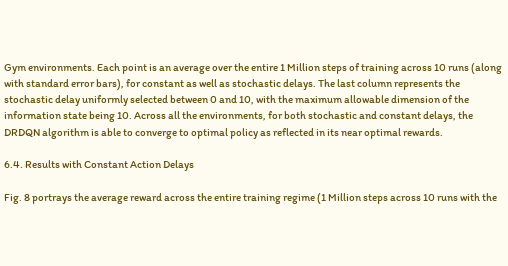Gym environments. Each point is an average over the entire 1 Million steps of training across 10 runs (along with standard error bars), for constant as well as stochastic delays. The last column represents the stochastic delay uniformly selected between 0 and 10, with the maximum allowable dimension of the information state being 10. Across all the environments, for both stochastic and constant delays, the DRDQN algorithm is able to converge to optimal policy as reflected in its near optimal rewards.

6.4. Results with Constant Action Delays

Fig. 8 portrays the average reward across the entire training regime (1 Million steps across 10 runs with the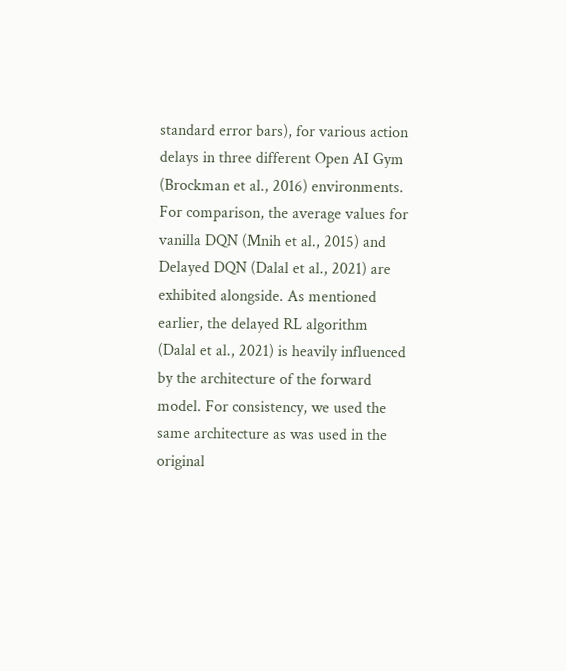standard error bars), for various action delays in three different Open AI Gym (Brockman et al., 2016) environments. For comparison, the average values for vanilla DQN (Mnih et al., 2015) and Delayed DQN (Dalal et al., 2021) are exhibited alongside. As mentioned earlier, the delayed RL algorithm (Dalal et al., 2021) is heavily influenced by the architecture of the forward model. For consistency, we used the same architecture as was used in the original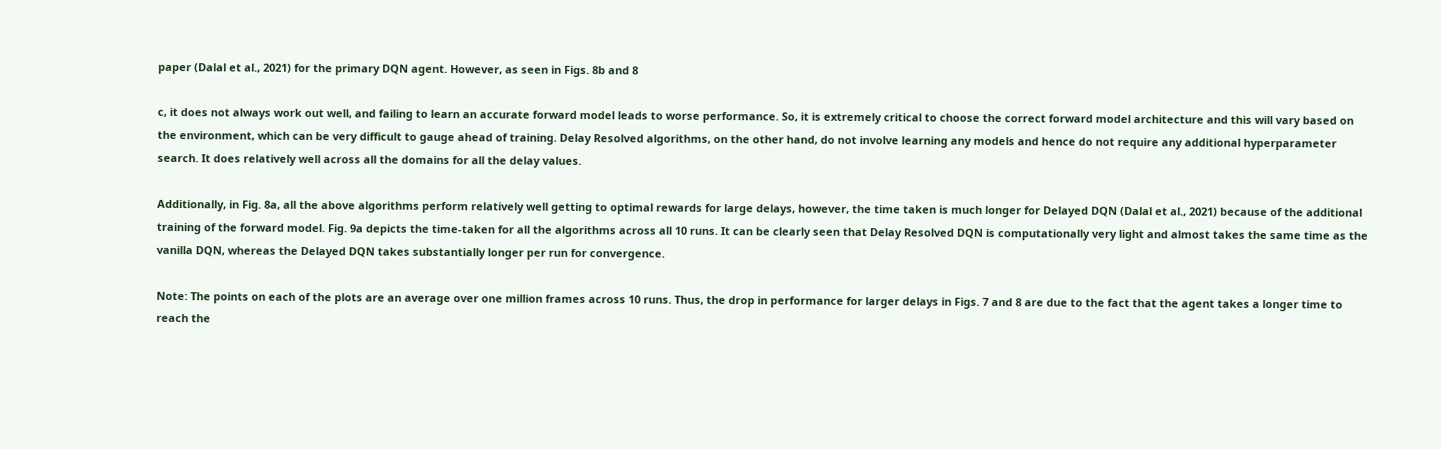paper (Dalal et al., 2021) for the primary DQN agent. However, as seen in Figs. 8b and 8

c, it does not always work out well, and failing to learn an accurate forward model leads to worse performance. So, it is extremely critical to choose the correct forward model architecture and this will vary based on the environment, which can be very difficult to gauge ahead of training. Delay Resolved algorithms, on the other hand, do not involve learning any models and hence do not require any additional hyperparameter search. It does relatively well across all the domains for all the delay values.

Additionally, in Fig. 8a, all the above algorithms perform relatively well getting to optimal rewards for large delays, however, the time taken is much longer for Delayed DQN (Dalal et al., 2021) because of the additional training of the forward model. Fig. 9a depicts the time-taken for all the algorithms across all 10 runs. It can be clearly seen that Delay Resolved DQN is computationally very light and almost takes the same time as the vanilla DQN, whereas the Delayed DQN takes substantially longer per run for convergence.

Note: The points on each of the plots are an average over one million frames across 10 runs. Thus, the drop in performance for larger delays in Figs. 7 and 8 are due to the fact that the agent takes a longer time to reach the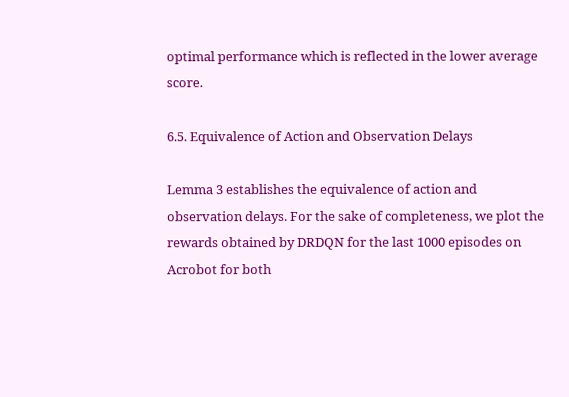optimal performance which is reflected in the lower average score.

6.5. Equivalence of Action and Observation Delays

Lemma 3 establishes the equivalence of action and observation delays. For the sake of completeness, we plot the rewards obtained by DRDQN for the last 1000 episodes on Acrobot for both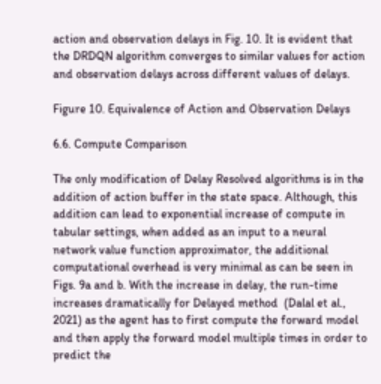action and observation delays in Fig. 10. It is evident that the DRDQN algorithm converges to similar values for action and observation delays across different values of delays.

Figure 10. Equivalence of Action and Observation Delays

6.6. Compute Comparison

The only modification of Delay Resolved algorithms is in the addition of action buffer in the state space. Although, this addition can lead to exponential increase of compute in tabular settings, when added as an input to a neural network value function approximator, the additional computational overhead is very minimal as can be seen in Figs. 9a and b. With the increase in delay, the run-time increases dramatically for Delayed method  (Dalal et al., 2021) as the agent has to first compute the forward model and then apply the forward model multiple times in order to predict the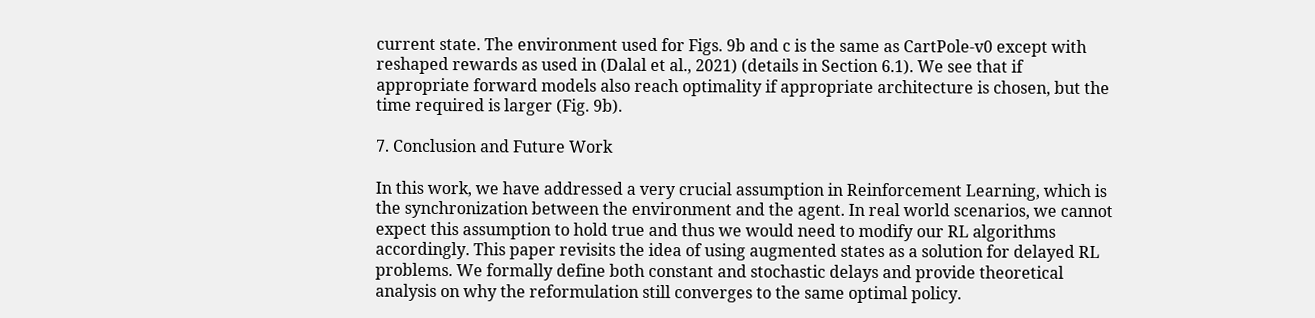current state. The environment used for Figs. 9b and c is the same as CartPole-v0 except with reshaped rewards as used in (Dalal et al., 2021) (details in Section 6.1). We see that if appropriate forward models also reach optimality if appropriate architecture is chosen, but the time required is larger (Fig. 9b).

7. Conclusion and Future Work

In this work, we have addressed a very crucial assumption in Reinforcement Learning, which is the synchronization between the environment and the agent. In real world scenarios, we cannot expect this assumption to hold true and thus we would need to modify our RL algorithms accordingly. This paper revisits the idea of using augmented states as a solution for delayed RL problems. We formally define both constant and stochastic delays and provide theoretical analysis on why the reformulation still converges to the same optimal policy.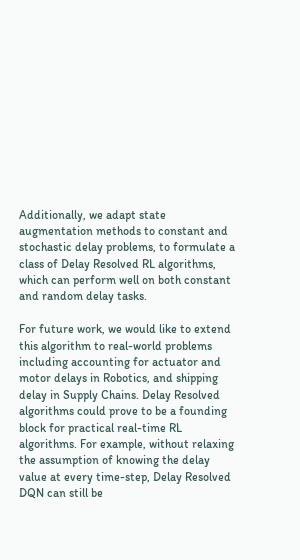Additionally, we adapt state augmentation methods to constant and stochastic delay problems, to formulate a class of Delay Resolved RL algorithms, which can perform well on both constant and random delay tasks.

For future work, we would like to extend this algorithm to real-world problems including accounting for actuator and motor delays in Robotics, and shipping delay in Supply Chains. Delay Resolved algorithms could prove to be a founding block for practical real-time RL algorithms. For example, without relaxing the assumption of knowing the delay value at every time-step, Delay Resolved DQN can still be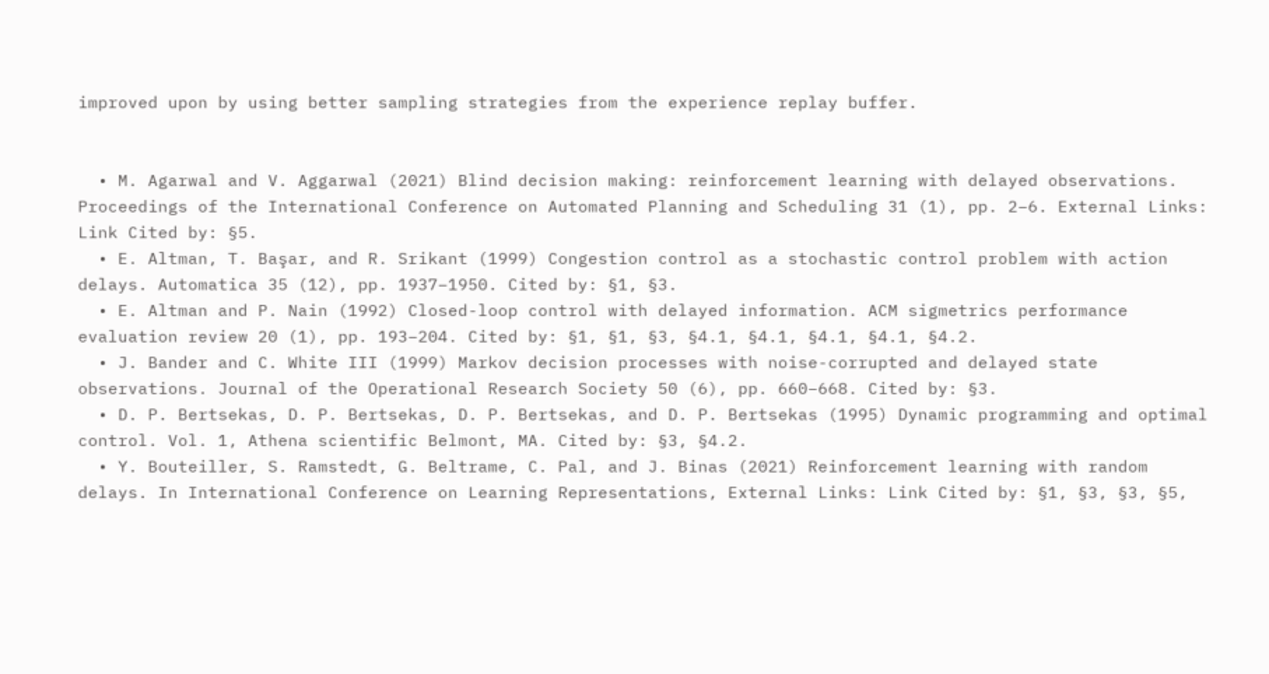improved upon by using better sampling strategies from the experience replay buffer.


  • M. Agarwal and V. Aggarwal (2021) Blind decision making: reinforcement learning with delayed observations. Proceedings of the International Conference on Automated Planning and Scheduling 31 (1), pp. 2–6. External Links: Link Cited by: §5.
  • E. Altman, T. Başar, and R. Srikant (1999) Congestion control as a stochastic control problem with action delays. Automatica 35 (12), pp. 1937–1950. Cited by: §1, §3.
  • E. Altman and P. Nain (1992) Closed-loop control with delayed information. ACM sigmetrics performance evaluation review 20 (1), pp. 193–204. Cited by: §1, §1, §3, §4.1, §4.1, §4.1, §4.1, §4.2.
  • J. Bander and C. White III (1999) Markov decision processes with noise-corrupted and delayed state observations. Journal of the Operational Research Society 50 (6), pp. 660–668. Cited by: §3.
  • D. P. Bertsekas, D. P. Bertsekas, D. P. Bertsekas, and D. P. Bertsekas (1995) Dynamic programming and optimal control. Vol. 1, Athena scientific Belmont, MA. Cited by: §3, §4.2.
  • Y. Bouteiller, S. Ramstedt, G. Beltrame, C. Pal, and J. Binas (2021) Reinforcement learning with random delays. In International Conference on Learning Representations, External Links: Link Cited by: §1, §3, §3, §5,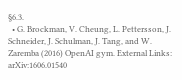§6.3.
  • G. Brockman, V. Cheung, L. Pettersson, J. Schneider, J. Schulman, J. Tang, and W. Zaremba (2016) OpenAI gym. External Links: arXiv:1606.01540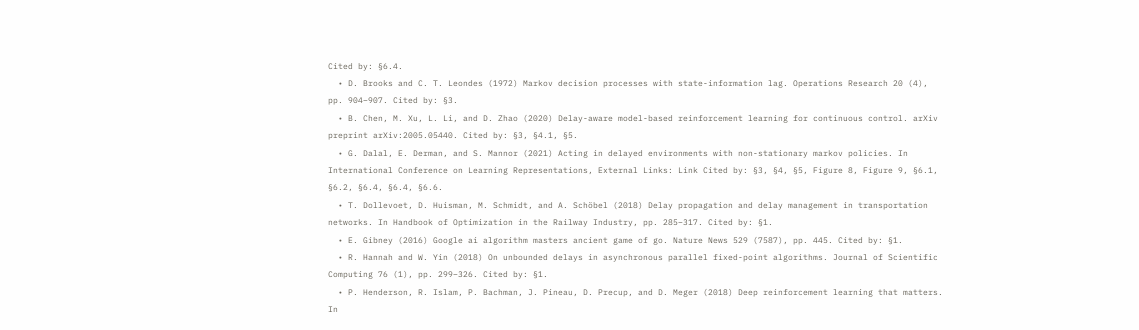Cited by: §6.4.
  • D. Brooks and C. T. Leondes (1972) Markov decision processes with state-information lag. Operations Research 20 (4), pp. 904–907. Cited by: §3.
  • B. Chen, M. Xu, L. Li, and D. Zhao (2020) Delay-aware model-based reinforcement learning for continuous control. arXiv preprint arXiv:2005.05440. Cited by: §3, §4.1, §5.
  • G. Dalal, E. Derman, and S. Mannor (2021) Acting in delayed environments with non-stationary markov policies. In International Conference on Learning Representations, External Links: Link Cited by: §3, §4, §5, Figure 8, Figure 9, §6.1, §6.2, §6.4, §6.4, §6.6.
  • T. Dollevoet, D. Huisman, M. Schmidt, and A. Schöbel (2018) Delay propagation and delay management in transportation networks. In Handbook of Optimization in the Railway Industry, pp. 285–317. Cited by: §1.
  • E. Gibney (2016) Google ai algorithm masters ancient game of go. Nature News 529 (7587), pp. 445. Cited by: §1.
  • R. Hannah and W. Yin (2018) On unbounded delays in asynchronous parallel fixed-point algorithms. Journal of Scientific Computing 76 (1), pp. 299–326. Cited by: §1.
  • P. Henderson, R. Islam, P. Bachman, J. Pineau, D. Precup, and D. Meger (2018) Deep reinforcement learning that matters. In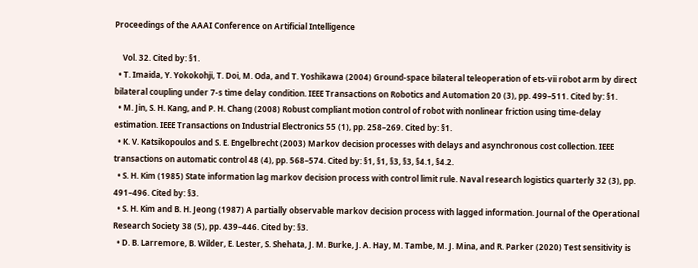Proceedings of the AAAI Conference on Artificial Intelligence

    Vol. 32. Cited by: §1.
  • T. Imaida, Y. Yokokohji, T. Doi, M. Oda, and T. Yoshikawa (2004) Ground-space bilateral teleoperation of ets-vii robot arm by direct bilateral coupling under 7-s time delay condition. IEEE Transactions on Robotics and Automation 20 (3), pp. 499–511. Cited by: §1.
  • M. Jin, S. H. Kang, and P. H. Chang (2008) Robust compliant motion control of robot with nonlinear friction using time-delay estimation. IEEE Transactions on Industrial Electronics 55 (1), pp. 258–269. Cited by: §1.
  • K. V. Katsikopoulos and S. E. Engelbrecht (2003) Markov decision processes with delays and asynchronous cost collection. IEEE transactions on automatic control 48 (4), pp. 568–574. Cited by: §1, §1, §3, §3, §4.1, §4.2.
  • S. H. Kim (1985) State information lag markov decision process with control limit rule. Naval research logistics quarterly 32 (3), pp. 491–496. Cited by: §3.
  • S. H. Kim and B. H. Jeong (1987) A partially observable markov decision process with lagged information. Journal of the Operational Research Society 38 (5), pp. 439–446. Cited by: §3.
  • D. B. Larremore, B. Wilder, E. Lester, S. Shehata, J. M. Burke, J. A. Hay, M. Tambe, M. J. Mina, and R. Parker (2020) Test sensitivity is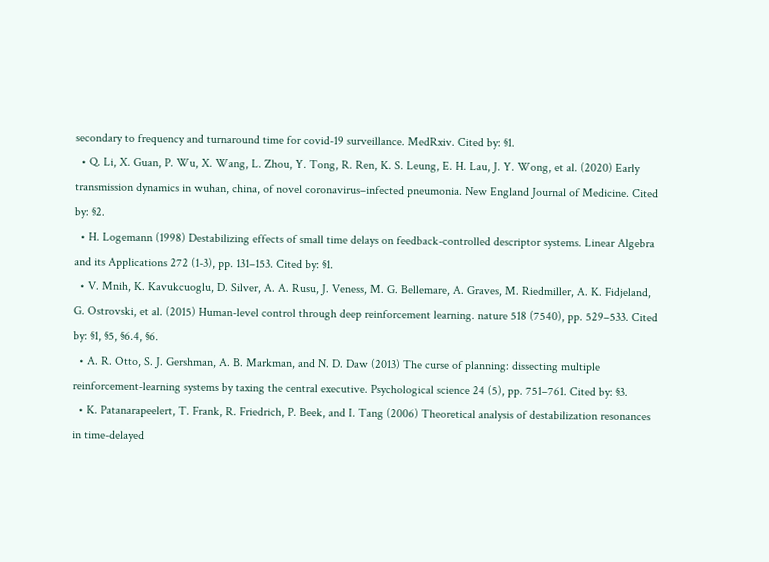secondary to frequency and turnaround time for covid-19 surveillance. MedRxiv. Cited by: §1.
  • Q. Li, X. Guan, P. Wu, X. Wang, L. Zhou, Y. Tong, R. Ren, K. S. Leung, E. H. Lau, J. Y. Wong, et al. (2020) Early transmission dynamics in wuhan, china, of novel coronavirus–infected pneumonia. New England Journal of Medicine. Cited by: §2.
  • H. Logemann (1998) Destabilizing effects of small time delays on feedback-controlled descriptor systems. Linear Algebra and its Applications 272 (1-3), pp. 131–153. Cited by: §1.
  • V. Mnih, K. Kavukcuoglu, D. Silver, A. A. Rusu, J. Veness, M. G. Bellemare, A. Graves, M. Riedmiller, A. K. Fidjeland, G. Ostrovski, et al. (2015) Human-level control through deep reinforcement learning. nature 518 (7540), pp. 529–533. Cited by: §1, §5, §6.4, §6.
  • A. R. Otto, S. J. Gershman, A. B. Markman, and N. D. Daw (2013) The curse of planning: dissecting multiple reinforcement-learning systems by taxing the central executive. Psychological science 24 (5), pp. 751–761. Cited by: §3.
  • K. Patanarapeelert, T. Frank, R. Friedrich, P. Beek, and I. Tang (2006) Theoretical analysis of destabilization resonances in time-delayed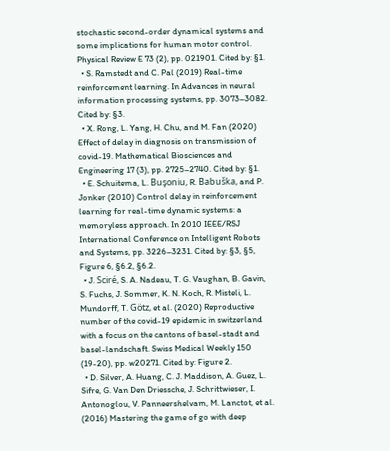stochastic second-order dynamical systems and some implications for human motor control. Physical Review E 73 (2), pp. 021901. Cited by: §1.
  • S. Ramstedt and C. Pal (2019) Real-time reinforcement learning. In Advances in neural information processing systems, pp. 3073–3082. Cited by: §3.
  • X. Rong, L. Yang, H. Chu, and M. Fan (2020) Effect of delay in diagnosis on transmission of covid-19. Mathematical Biosciences and Engineering 17 (3), pp. 2725–2740. Cited by: §1.
  • E. Schuitema, L. Buşoniu, R. Babuška, and P. Jonker (2010) Control delay in reinforcement learning for real-time dynamic systems: a memoryless approach. In 2010 IEEE/RSJ International Conference on Intelligent Robots and Systems, pp. 3226–3231. Cited by: §3, §5, Figure 6, §6.2, §6.2.
  • J. Sciré, S. A. Nadeau, T. G. Vaughan, B. Gavin, S. Fuchs, J. Sommer, K. N. Koch, R. Misteli, L. Mundorff, T. Götz, et al. (2020) Reproductive number of the covid-19 epidemic in switzerland with a focus on the cantons of basel-stadt and basel-landschaft. Swiss Medical Weekly 150 (19-20), pp. w20271. Cited by: Figure 2.
  • D. Silver, A. Huang, C. J. Maddison, A. Guez, L. Sifre, G. Van Den Driessche, J. Schrittwieser, I. Antonoglou, V. Panneershelvam, M. Lanctot, et al. (2016) Mastering the game of go with deep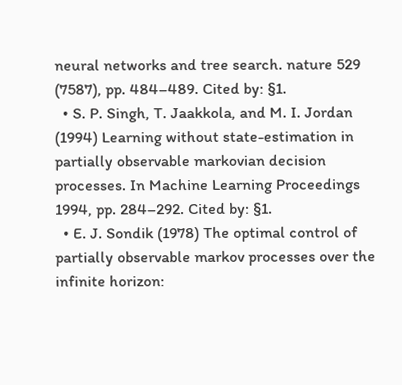neural networks and tree search. nature 529 (7587), pp. 484–489. Cited by: §1.
  • S. P. Singh, T. Jaakkola, and M. I. Jordan (1994) Learning without state-estimation in partially observable markovian decision processes. In Machine Learning Proceedings 1994, pp. 284–292. Cited by: §1.
  • E. J. Sondik (1978) The optimal control of partially observable markov processes over the infinite horizon: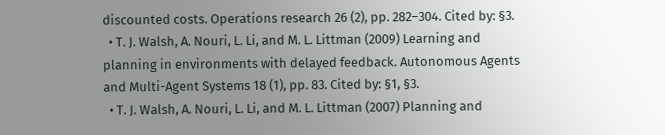discounted costs. Operations research 26 (2), pp. 282–304. Cited by: §3.
  • T. J. Walsh, A. Nouri, L. Li, and M. L. Littman (2009) Learning and planning in environments with delayed feedback. Autonomous Agents and Multi-Agent Systems 18 (1), pp. 83. Cited by: §1, §3.
  • T. J. Walsh, A. Nouri, L. Li, and M. L. Littman (2007) Planning and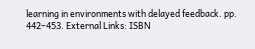learning in environments with delayed feedback. pp. 442–453. External Links: ISBN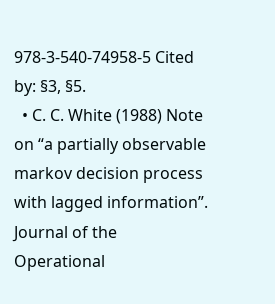978-3-540-74958-5 Cited by: §3, §5.
  • C. C. White (1988) Note on “a partially observable markov decision process with lagged information”. Journal of the Operational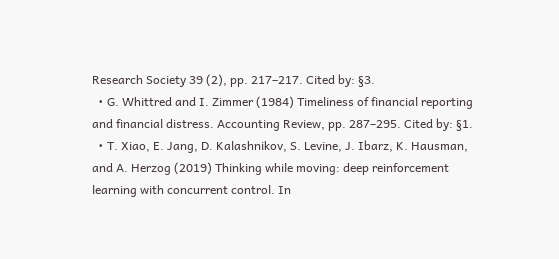Research Society 39 (2), pp. 217–217. Cited by: §3.
  • G. Whittred and I. Zimmer (1984) Timeliness of financial reporting and financial distress. Accounting Review, pp. 287–295. Cited by: §1.
  • T. Xiao, E. Jang, D. Kalashnikov, S. Levine, J. Ibarz, K. Hausman, and A. Herzog (2019) Thinking while moving: deep reinforcement learning with concurrent control. In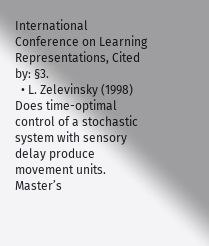International Conference on Learning Representations, Cited by: §3.
  • L. Zelevinsky (1998) Does time-optimal control of a stochastic system with sensory delay produce movement units. Master’s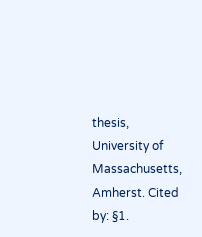thesis, University of Massachusetts, Amherst. Cited by: §1.